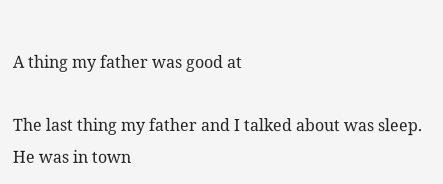A thing my father was good at

The last thing my father and I talked about was sleep. He was in town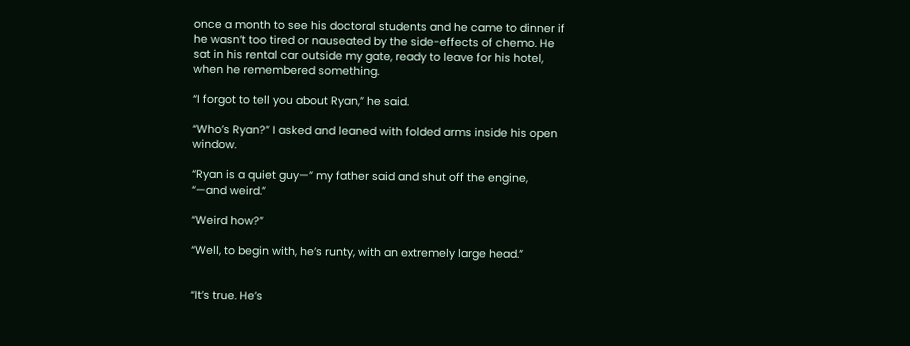once a month to see his doctoral students and he came to dinner if he wasn’t too tired or nauseated by the side-effects of chemo. He sat in his rental car outside my gate, ready to leave for his hotel, when he remembered something.

“I forgot to tell you about Ryan,” he said.

“Who’s Ryan?” I asked and leaned with folded arms inside his open window.

“Ryan is a quiet guy—” my father said and shut off the engine, “—and weird.”

“Weird how?”

“Well, to begin with, he’s runty, with an extremely large head.”


“It’s true. He’s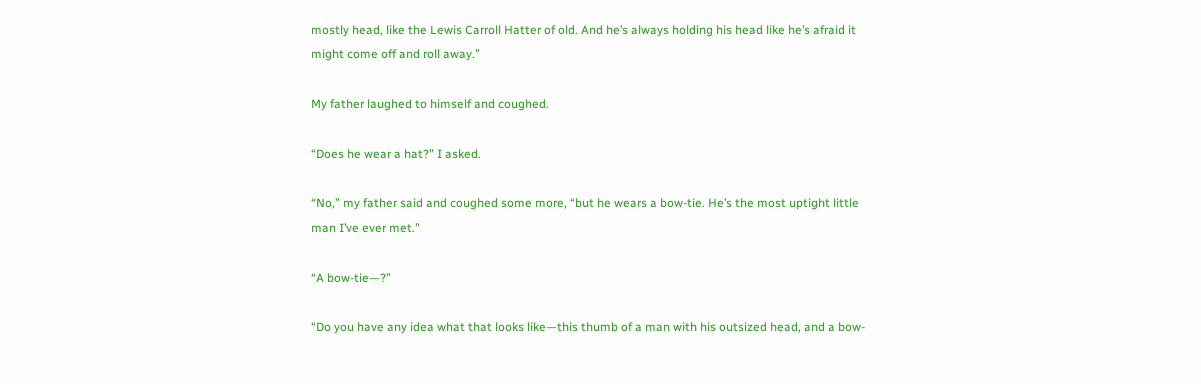mostly head, like the Lewis Carroll Hatter of old. And he’s always holding his head like he’s afraid it might come off and roll away.”

My father laughed to himself and coughed.

“Does he wear a hat?” I asked.

“No,” my father said and coughed some more, “but he wears a bow-tie. He’s the most uptight little man I’ve ever met.”

“A bow-tie—?”

“Do you have any idea what that looks like—this thumb of a man with his outsized head, and a bow-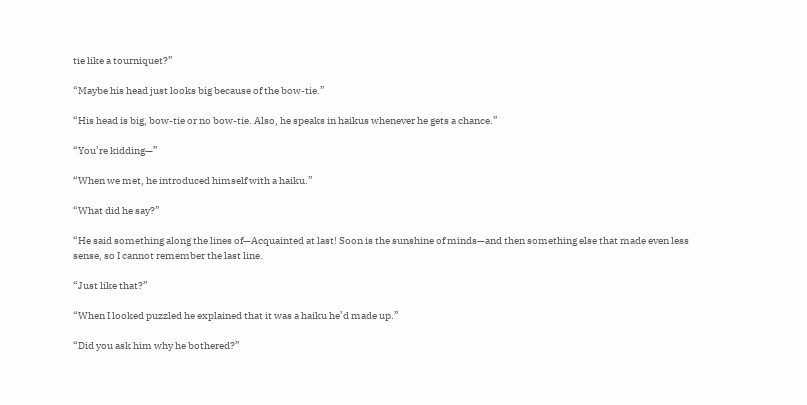tie like a tourniquet?”

“Maybe his head just looks big because of the bow-tie.”

“His head is big, bow-tie or no bow-tie. Also, he speaks in haikus whenever he gets a chance.”

“You’re kidding—”

“When we met, he introduced himself with a haiku.”

“What did he say?”

“He said something along the lines of—Acquainted at last! Soon is the sunshine of minds—and then something else that made even less sense, so I cannot remember the last line.

“Just like that?”

“When I looked puzzled he explained that it was a haiku he’d made up.”

“Did you ask him why he bothered?”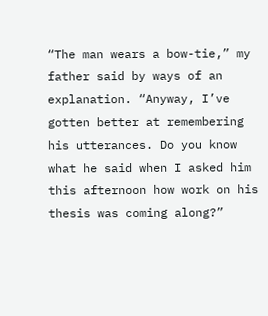“The man wears a bow-tie,” my father said by ways of an explanation. “Anyway, I’ve gotten better at remembering his utterances. Do you know what he said when I asked him this afternoon how work on his thesis was coming along?”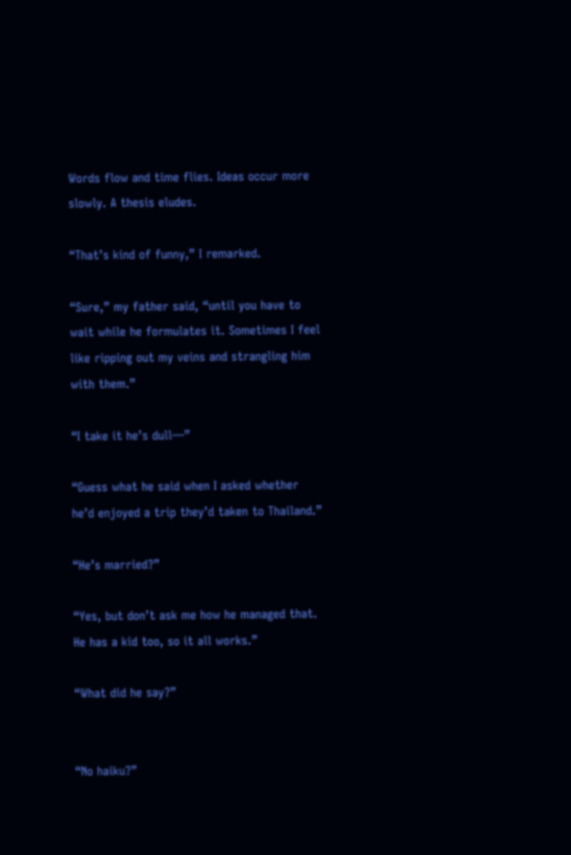Words flow and time flies. Ideas occur more slowly. A thesis eludes.

“That’s kind of funny,” I remarked.

“Sure,” my father said, “until you have to wait while he formulates it. Sometimes I feel like ripping out my veins and strangling him with them.”

“I take it he’s dull—”

“Guess what he said when I asked whether he’d enjoyed a trip they’d taken to Thailand.”

“He’s married?”

“Yes, but don’t ask me how he managed that. He has a kid too, so it all works.”

“What did he say?”


“No haiku?”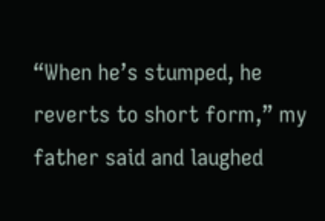“When he’s stumped, he reverts to short form,” my father said and laughed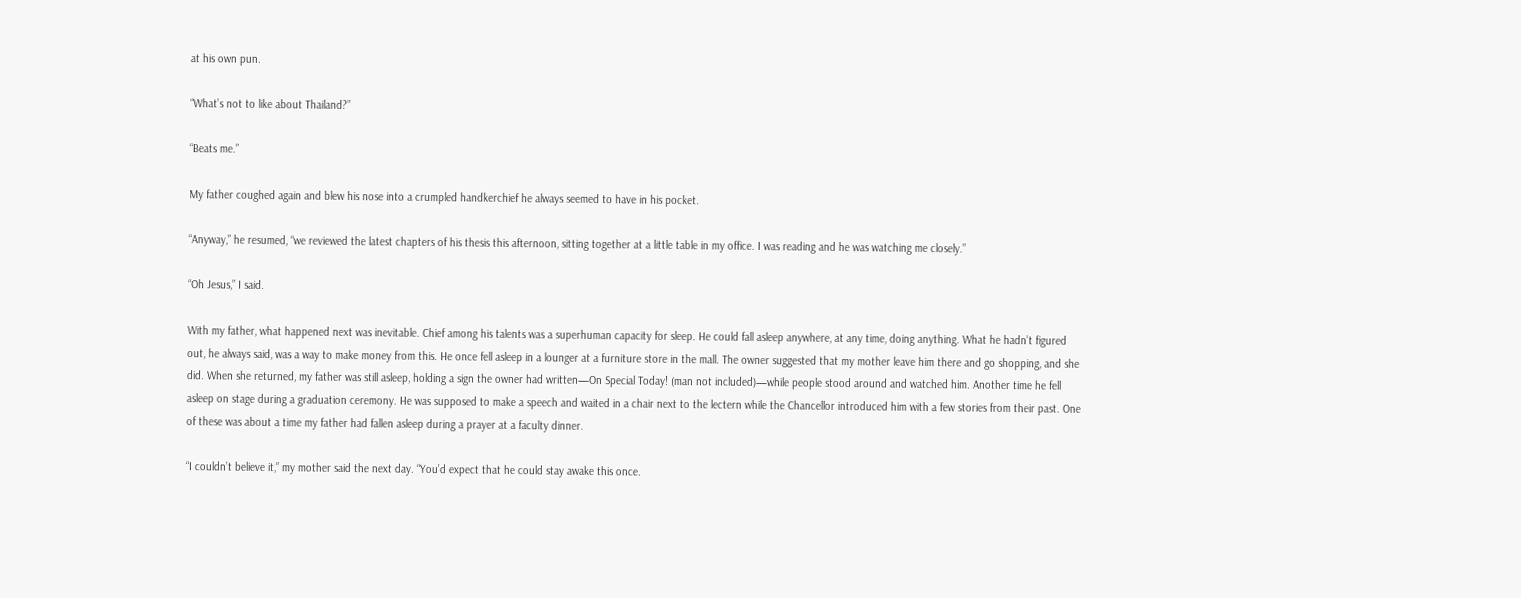at his own pun.

“What’s not to like about Thailand?”

“Beats me.”

My father coughed again and blew his nose into a crumpled handkerchief he always seemed to have in his pocket.

“Anyway,” he resumed, “we reviewed the latest chapters of his thesis this afternoon, sitting together at a little table in my office. I was reading and he was watching me closely.”

“Oh Jesus,” I said.

With my father, what happened next was inevitable. Chief among his talents was a superhuman capacity for sleep. He could fall asleep anywhere, at any time, doing anything. What he hadn’t figured out, he always said, was a way to make money from this. He once fell asleep in a lounger at a furniture store in the mall. The owner suggested that my mother leave him there and go shopping, and she did. When she returned, my father was still asleep, holding a sign the owner had written—On Special Today! (man not included)—while people stood around and watched him. Another time he fell asleep on stage during a graduation ceremony. He was supposed to make a speech and waited in a chair next to the lectern while the Chancellor introduced him with a few stories from their past. One of these was about a time my father had fallen asleep during a prayer at a faculty dinner.

“I couldn’t believe it,” my mother said the next day. “You’d expect that he could stay awake this once.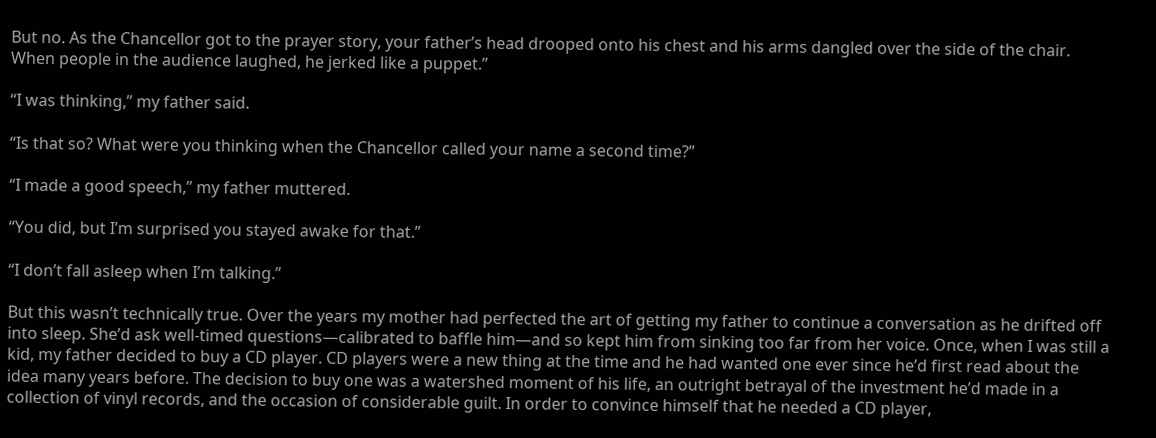But no. As the Chancellor got to the prayer story, your father’s head drooped onto his chest and his arms dangled over the side of the chair. When people in the audience laughed, he jerked like a puppet.”

“I was thinking,” my father said.

“Is that so? What were you thinking when the Chancellor called your name a second time?”

“I made a good speech,” my father muttered.

“You did, but I’m surprised you stayed awake for that.”

“I don’t fall asleep when I’m talking.”

But this wasn’t technically true. Over the years my mother had perfected the art of getting my father to continue a conversation as he drifted off into sleep. She’d ask well-timed questions—calibrated to baffle him—and so kept him from sinking too far from her voice. Once, when I was still a kid, my father decided to buy a CD player. CD players were a new thing at the time and he had wanted one ever since he’d first read about the idea many years before. The decision to buy one was a watershed moment of his life, an outright betrayal of the investment he’d made in a collection of vinyl records, and the occasion of considerable guilt. In order to convince himself that he needed a CD player,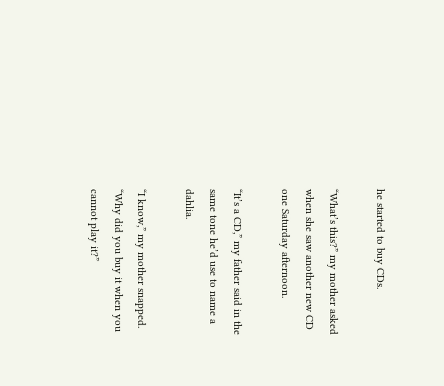he started to buy CDs.

“What’s this?” my mother asked when she saw another new CD one Saturday afternoon.

“It’s a CD,” my father said in the same tone he’d use to name a dahlia.

“I know,” my mother snapped. “Why did you buy it when you cannot play it?”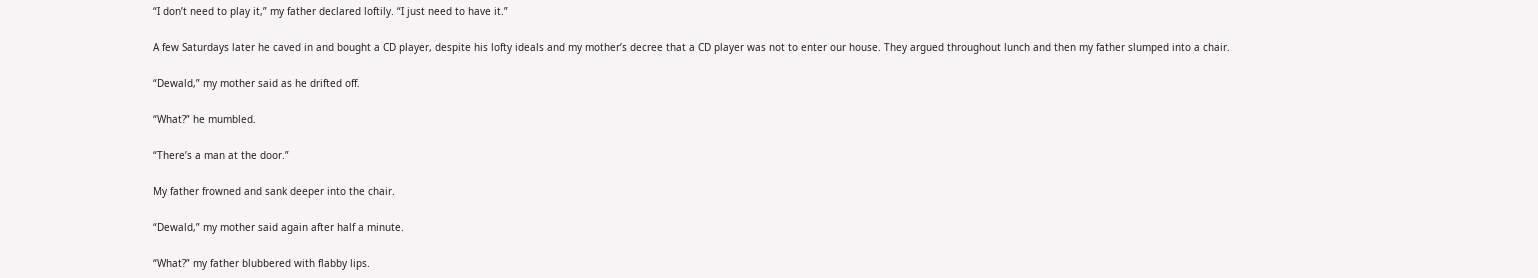“I don’t need to play it,” my father declared loftily. “I just need to have it.”

A few Saturdays later he caved in and bought a CD player, despite his lofty ideals and my mother’s decree that a CD player was not to enter our house. They argued throughout lunch and then my father slumped into a chair.

“Dewald,” my mother said as he drifted off.

“What?” he mumbled.

“There’s a man at the door.”

My father frowned and sank deeper into the chair.

“Dewald,” my mother said again after half a minute.

“What?” my father blubbered with flabby lips.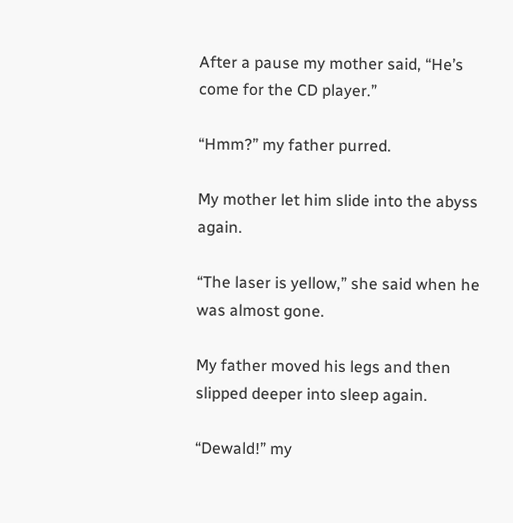After a pause my mother said, “He’s come for the CD player.”

“Hmm?” my father purred.

My mother let him slide into the abyss again.

“The laser is yellow,” she said when he was almost gone.

My father moved his legs and then slipped deeper into sleep again.

“Dewald!” my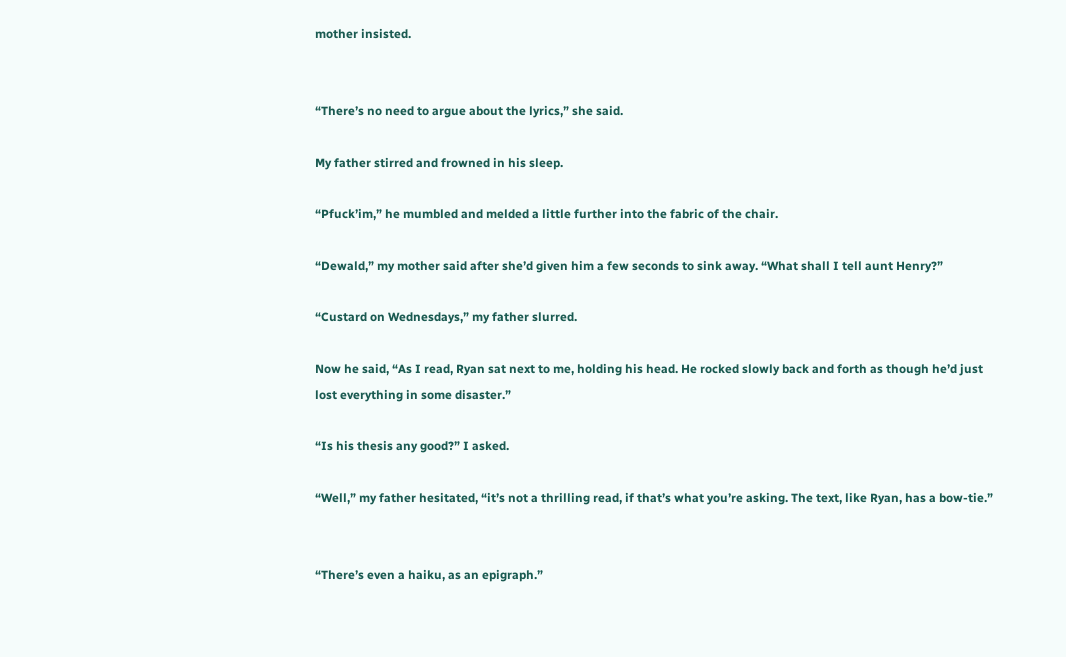mother insisted.


“There’s no need to argue about the lyrics,” she said.

My father stirred and frowned in his sleep.

“Pfuck’im,” he mumbled and melded a little further into the fabric of the chair.

“Dewald,” my mother said after she’d given him a few seconds to sink away. “What shall I tell aunt Henry?”

“Custard on Wednesdays,” my father slurred.

Now he said, “As I read, Ryan sat next to me, holding his head. He rocked slowly back and forth as though he’d just lost everything in some disaster.”

“Is his thesis any good?” I asked.

“Well,” my father hesitated, “it’s not a thrilling read, if that’s what you’re asking. The text, like Ryan, has a bow-tie.”


“There’s even a haiku, as an epigraph.”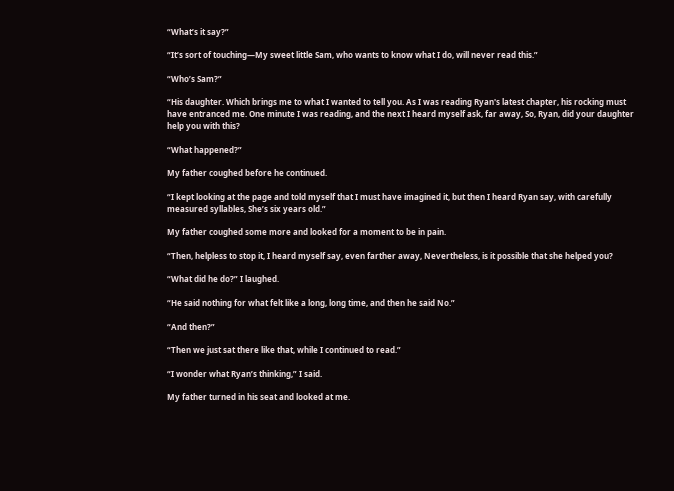“What’s it say?”

“It’s sort of touching—My sweet little Sam, who wants to know what I do, will never read this.”

“Who’s Sam?”

“His daughter. Which brings me to what I wanted to tell you. As I was reading Ryan's latest chapter, his rocking must have entranced me. One minute I was reading, and the next I heard myself ask, far away, So, Ryan, did your daughter help you with this?

“What happened?”

My father coughed before he continued.

“I kept looking at the page and told myself that I must have imagined it, but then I heard Ryan say, with carefully measured syllables, She’s six years old.”

My father coughed some more and looked for a moment to be in pain.

“Then, helpless to stop it, I heard myself say, even farther away, Nevertheless, is it possible that she helped you?

“What did he do?” I laughed.

“He said nothing for what felt like a long, long time, and then he said No.”

“And then?”

“Then we just sat there like that, while I continued to read.”

“I wonder what Ryan’s thinking,” I said.

My father turned in his seat and looked at me.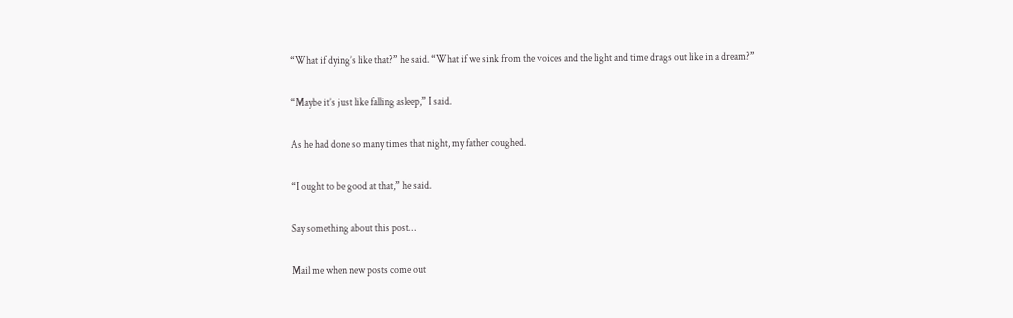“What if dying’s like that?” he said. “What if we sink from the voices and the light and time drags out like in a dream?”

“Maybe it’s just like falling asleep,” I said.

As he had done so many times that night, my father coughed.

“I ought to be good at that,” he said.

Say something about this post…

Mail me when new posts come out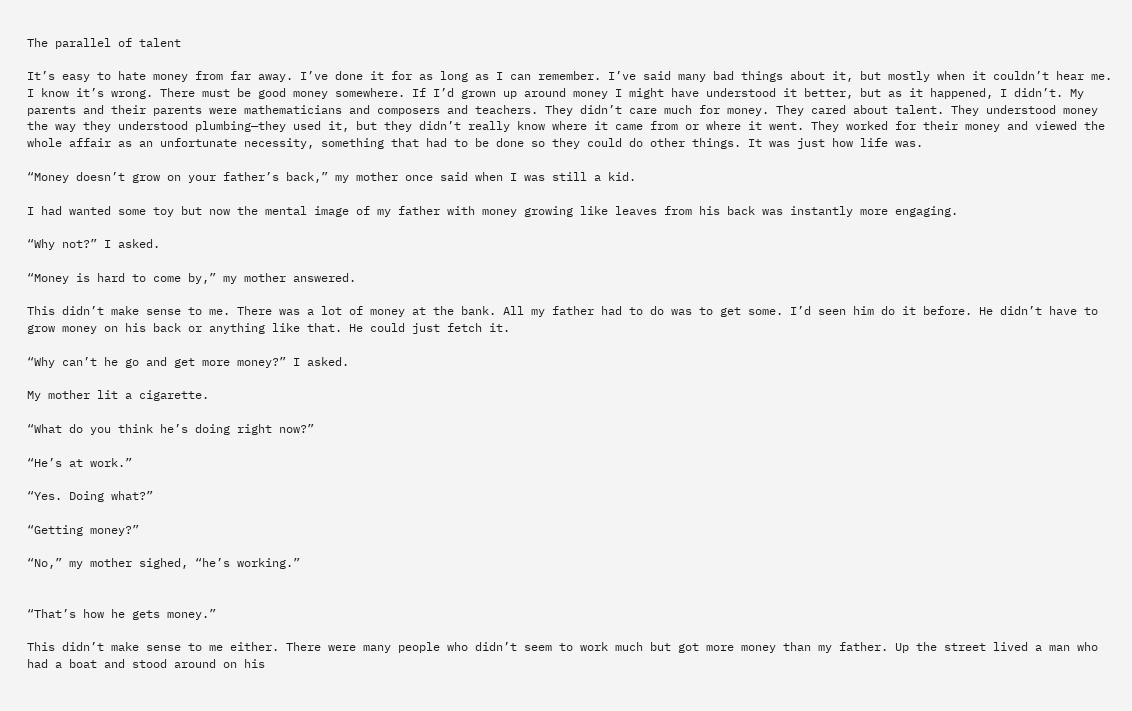The parallel of talent

It’s easy to hate money from far away. I’ve done it for as long as I can remember. I’ve said many bad things about it, but mostly when it couldn’t hear me. I know it’s wrong. There must be good money somewhere. If I’d grown up around money I might have understood it better, but as it happened, I didn’t. My parents and their parents were mathematicians and composers and teachers. They didn’t care much for money. They cared about talent. They understood money the way they understood plumbing—they used it, but they didn’t really know where it came from or where it went. They worked for their money and viewed the whole affair as an unfortunate necessity, something that had to be done so they could do other things. It was just how life was.

“Money doesn’t grow on your father’s back,” my mother once said when I was still a kid.

I had wanted some toy but now the mental image of my father with money growing like leaves from his back was instantly more engaging.

“Why not?” I asked.

“Money is hard to come by,” my mother answered.

This didn’t make sense to me. There was a lot of money at the bank. All my father had to do was to get some. I’d seen him do it before. He didn’t have to grow money on his back or anything like that. He could just fetch it.

“Why can’t he go and get more money?” I asked.

My mother lit a cigarette.

“What do you think he’s doing right now?”

“He’s at work.”

“Yes. Doing what?”

“Getting money?”

“No,” my mother sighed, “he’s working.”


“That’s how he gets money.”

This didn’t make sense to me either. There were many people who didn’t seem to work much but got more money than my father. Up the street lived a man who had a boat and stood around on his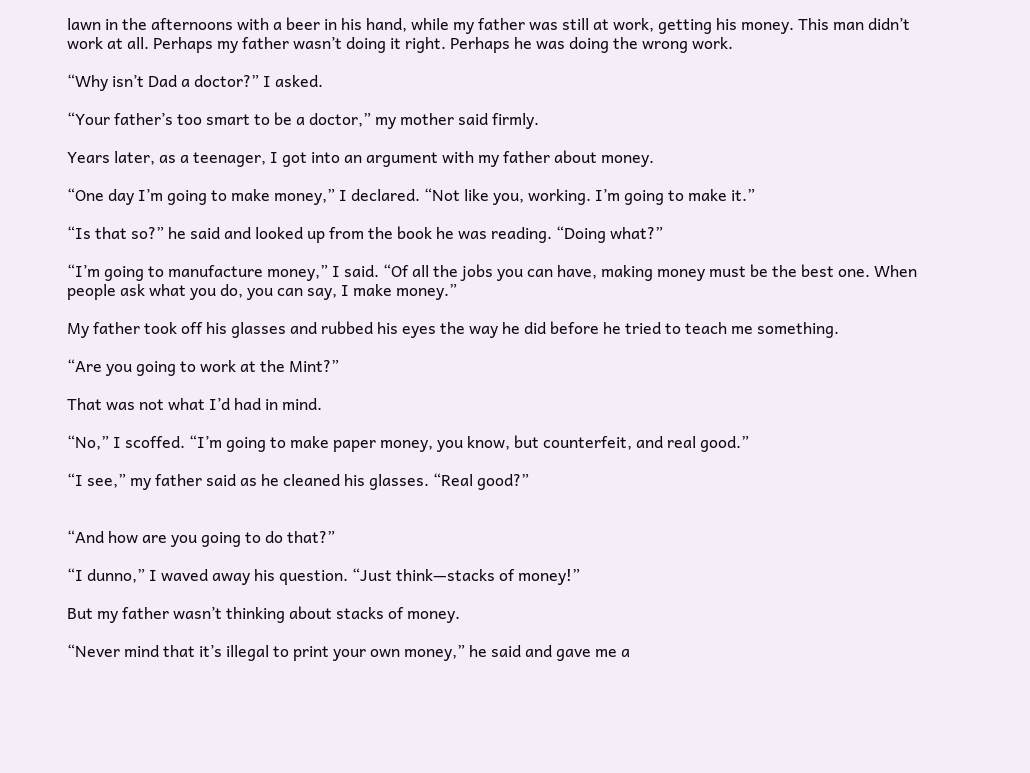lawn in the afternoons with a beer in his hand, while my father was still at work, getting his money. This man didn’t work at all. Perhaps my father wasn’t doing it right. Perhaps he was doing the wrong work.

“Why isn’t Dad a doctor?” I asked.

“Your father’s too smart to be a doctor,” my mother said firmly.

Years later, as a teenager, I got into an argument with my father about money.

“One day I’m going to make money,” I declared. “Not like you, working. I’m going to make it.”

“Is that so?” he said and looked up from the book he was reading. “Doing what?”

“I’m going to manufacture money,” I said. “Of all the jobs you can have, making money must be the best one. When people ask what you do, you can say, I make money.”

My father took off his glasses and rubbed his eyes the way he did before he tried to teach me something.

“Are you going to work at the Mint?”

That was not what I’d had in mind.

“No,” I scoffed. “I’m going to make paper money, you know, but counterfeit, and real good.”

“I see,” my father said as he cleaned his glasses. “Real good?”


“And how are you going to do that?”

“I dunno,” I waved away his question. “Just think—stacks of money!”

But my father wasn’t thinking about stacks of money.

“Never mind that it’s illegal to print your own money,” he said and gave me a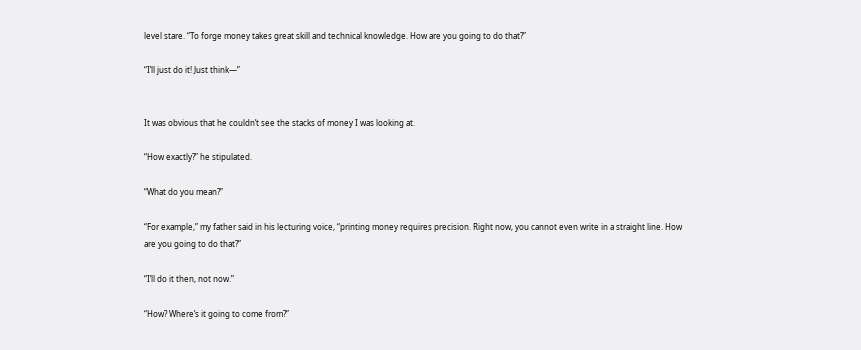level stare. “To forge money takes great skill and technical knowledge. How are you going to do that?”

“I’ll just do it! Just think—”


It was obvious that he couldn’t see the stacks of money I was looking at.

“How exactly?” he stipulated.

“What do you mean?”

“For example,” my father said in his lecturing voice, “printing money requires precision. Right now, you cannot even write in a straight line. How are you going to do that?”

“I’ll do it then, not now.”

“How? Where’s it going to come from?”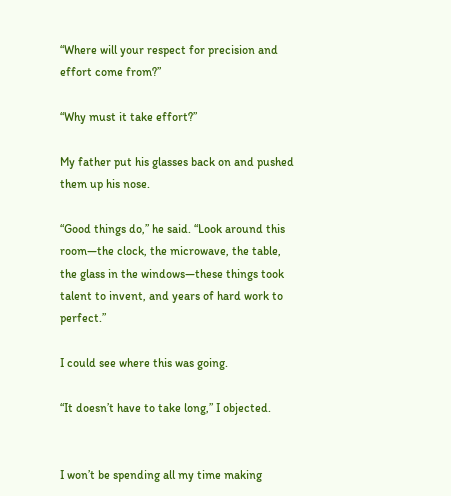“Where will your respect for precision and effort come from?”

“Why must it take effort?”

My father put his glasses back on and pushed them up his nose.

“Good things do,” he said. “Look around this room—the clock, the microwave, the table, the glass in the windows—these things took talent to invent, and years of hard work to perfect.”

I could see where this was going.

“It doesn’t have to take long,” I objected.


I won’t be spending all my time making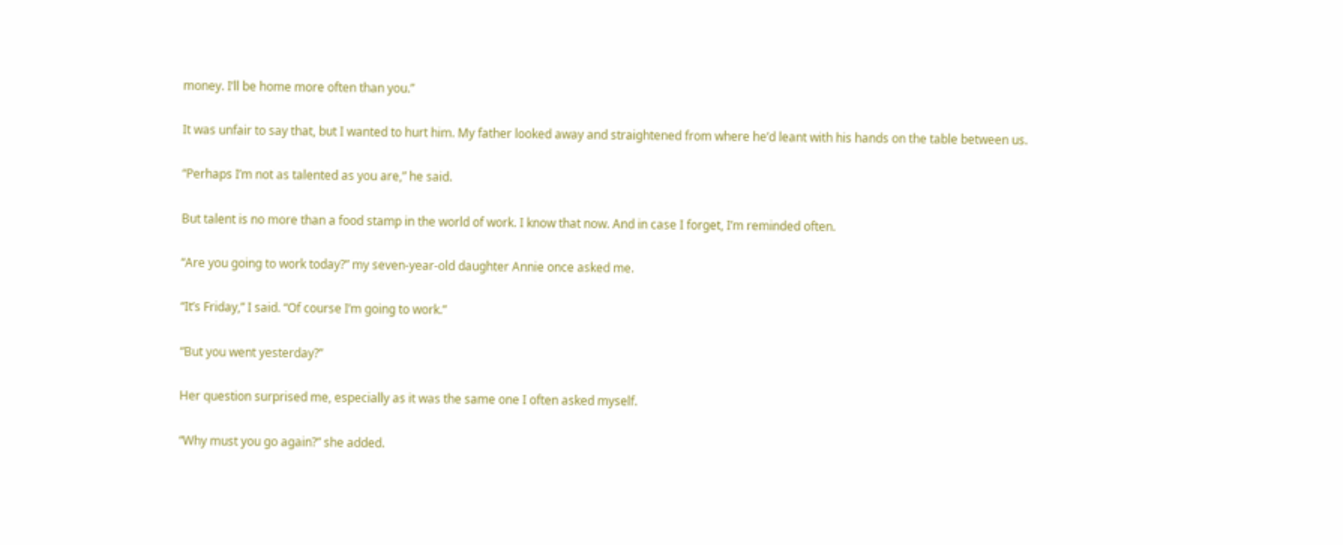money. I’ll be home more often than you.”

It was unfair to say that, but I wanted to hurt him. My father looked away and straightened from where he’d leant with his hands on the table between us.

“Perhaps I’m not as talented as you are,” he said.

But talent is no more than a food stamp in the world of work. I know that now. And in case I forget, I’m reminded often.

“Are you going to work today?” my seven-year-old daughter Annie once asked me.

“It’s Friday,” I said. “Of course I’m going to work.”

“But you went yesterday?”

Her question surprised me, especially as it was the same one I often asked myself.

“Why must you go again?” she added.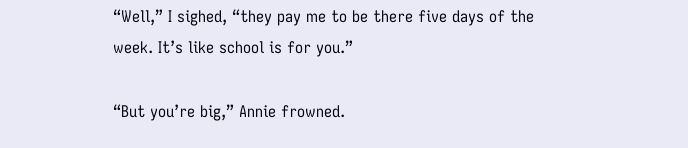“Well,” I sighed, “they pay me to be there five days of the week. It’s like school is for you.”

“But you’re big,” Annie frowned.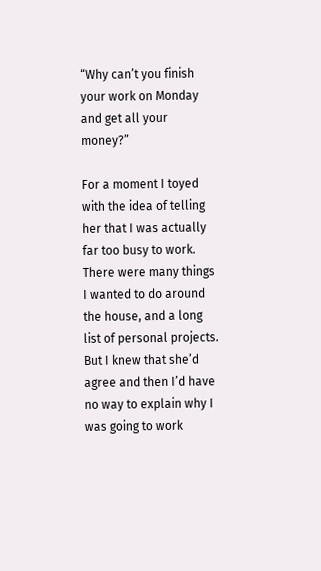“Why can’t you finish your work on Monday and get all your money?”

For a moment I toyed with the idea of telling her that I was actually far too busy to work. There were many things I wanted to do around the house, and a long list of personal projects. But I knew that she’d agree and then I’d have no way to explain why I was going to work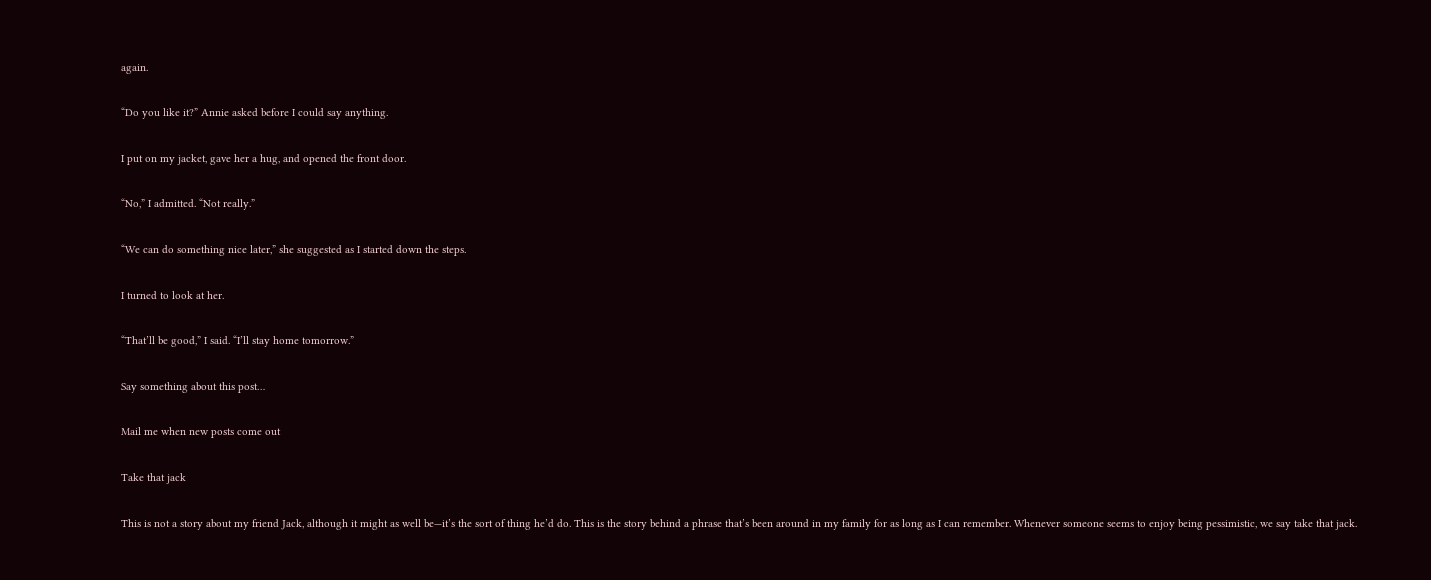again.

“Do you like it?” Annie asked before I could say anything.

I put on my jacket, gave her a hug, and opened the front door.

“No,” I admitted. “Not really.”

“We can do something nice later,” she suggested as I started down the steps.

I turned to look at her.

“That’ll be good,” I said. “I’ll stay home tomorrow.”

Say something about this post…

Mail me when new posts come out

Take that jack

This is not a story about my friend Jack, although it might as well be—it’s the sort of thing he’d do. This is the story behind a phrase that’s been around in my family for as long as I can remember. Whenever someone seems to enjoy being pessimistic, we say take that jack.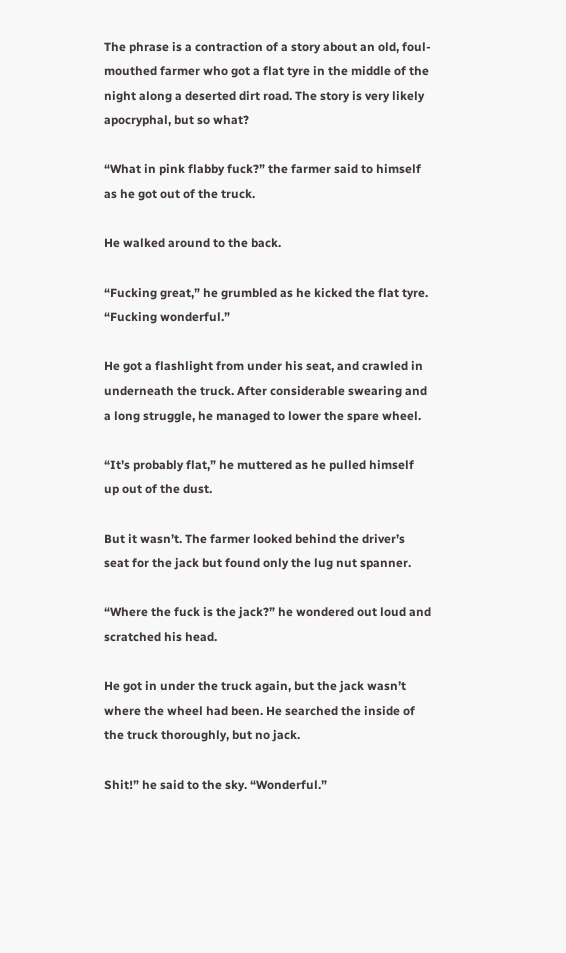The phrase is a contraction of a story about an old, foul-mouthed farmer who got a flat tyre in the middle of the night along a deserted dirt road. The story is very likely apocryphal, but so what?

“What in pink flabby fuck?” the farmer said to himself as he got out of the truck.

He walked around to the back.

“Fucking great,” he grumbled as he kicked the flat tyre. “Fucking wonderful.”

He got a flashlight from under his seat, and crawled in underneath the truck. After considerable swearing and a long struggle, he managed to lower the spare wheel.

“It’s probably flat,” he muttered as he pulled himself up out of the dust.

But it wasn’t. The farmer looked behind the driver’s seat for the jack but found only the lug nut spanner.

“Where the fuck is the jack?” he wondered out loud and scratched his head.

He got in under the truck again, but the jack wasn’t where the wheel had been. He searched the inside of the truck thoroughly, but no jack.

Shit!” he said to the sky. “Wonderful.”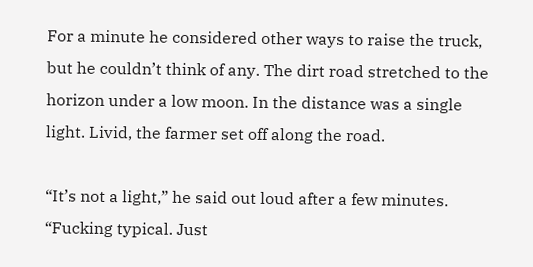For a minute he considered other ways to raise the truck, but he couldn’t think of any. The dirt road stretched to the horizon under a low moon. In the distance was a single light. Livid, the farmer set off along the road.

“It’s not a light,” he said out loud after a few minutes. “Fucking typical. Just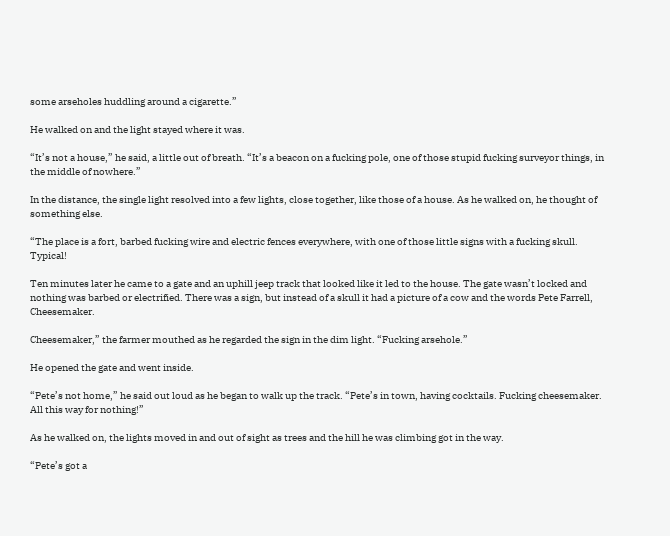some arseholes huddling around a cigarette.”

He walked on and the light stayed where it was.

“It’s not a house,” he said, a little out of breath. “It’s a beacon on a fucking pole, one of those stupid fucking surveyor things, in the middle of nowhere.”

In the distance, the single light resolved into a few lights, close together, like those of a house. As he walked on, he thought of something else.

“The place is a fort, barbed fucking wire and electric fences everywhere, with one of those little signs with a fucking skull. Typical!

Ten minutes later he came to a gate and an uphill jeep track that looked like it led to the house. The gate wasn’t locked and nothing was barbed or electrified. There was a sign, but instead of a skull it had a picture of a cow and the words Pete Farrell, Cheesemaker.

Cheesemaker,” the farmer mouthed as he regarded the sign in the dim light. “Fucking arsehole.”

He opened the gate and went inside.

“Pete’s not home,” he said out loud as he began to walk up the track. “Pete’s in town, having cocktails. Fucking cheesemaker. All this way for nothing!”

As he walked on, the lights moved in and out of sight as trees and the hill he was climbing got in the way.

“Pete’s got a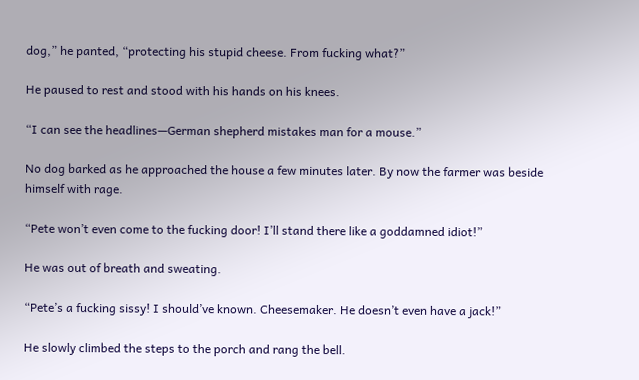dog,” he panted, “protecting his stupid cheese. From fucking what?”

He paused to rest and stood with his hands on his knees.

“I can see the headlines—German shepherd mistakes man for a mouse.”

No dog barked as he approached the house a few minutes later. By now the farmer was beside himself with rage.

“Pete won’t even come to the fucking door! I’ll stand there like a goddamned idiot!”

He was out of breath and sweating.

“Pete’s a fucking sissy! I should’ve known. Cheesemaker. He doesn’t even have a jack!”

He slowly climbed the steps to the porch and rang the bell.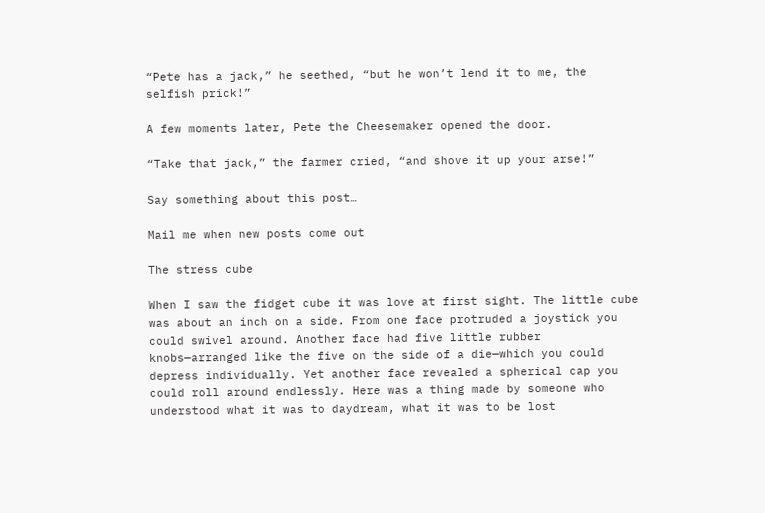“Pete has a jack,” he seethed, “but he won’t lend it to me, the selfish prick!”

A few moments later, Pete the Cheesemaker opened the door.

“Take that jack,” the farmer cried, “and shove it up your arse!”

Say something about this post…

Mail me when new posts come out

The stress cube

When I saw the fidget cube it was love at first sight. The little cube was about an inch on a side. From one face protruded a joystick you could swivel around. Another face had five little rubber knobs—arranged like the five on the side of a die—which you could depress individually. Yet another face revealed a spherical cap you could roll around endlessly. Here was a thing made by someone who understood what it was to daydream, what it was to be lost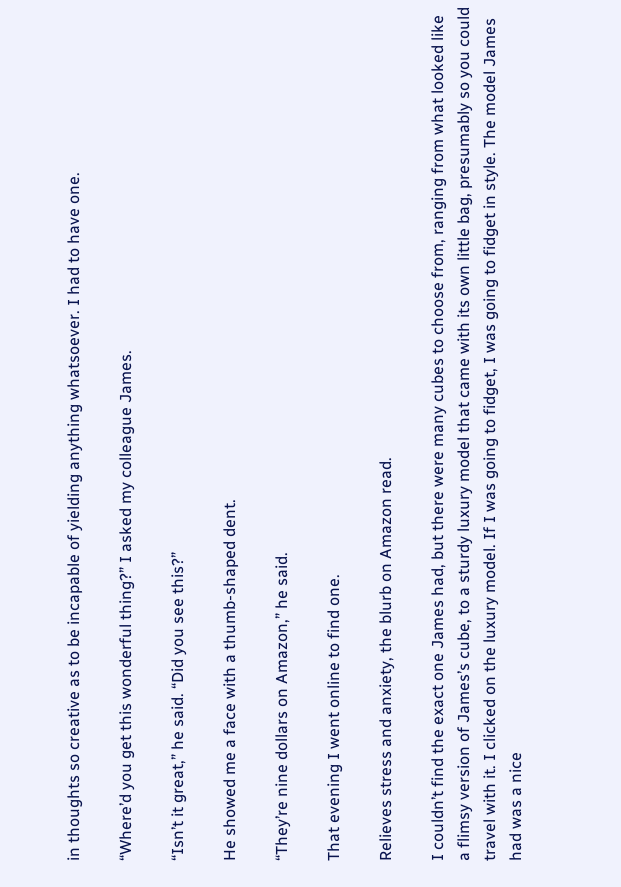in thoughts so creative as to be incapable of yielding anything whatsoever. I had to have one.

“Where’d you get this wonderful thing?” I asked my colleague James.

“Isn’t it great,” he said. “Did you see this?”

He showed me a face with a thumb-shaped dent.

“They’re nine dollars on Amazon,” he said.

That evening I went online to find one.

Relieves stress and anxiety, the blurb on Amazon read.

I couldn’t find the exact one James had, but there were many cubes to choose from, ranging from what looked like a flimsy version of James’s cube, to a sturdy luxury model that came with its own little bag, presumably so you could travel with it. I clicked on the luxury model. If I was going to fidget, I was going to fidget in style. The model James had was a nice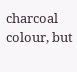charcoal colour, but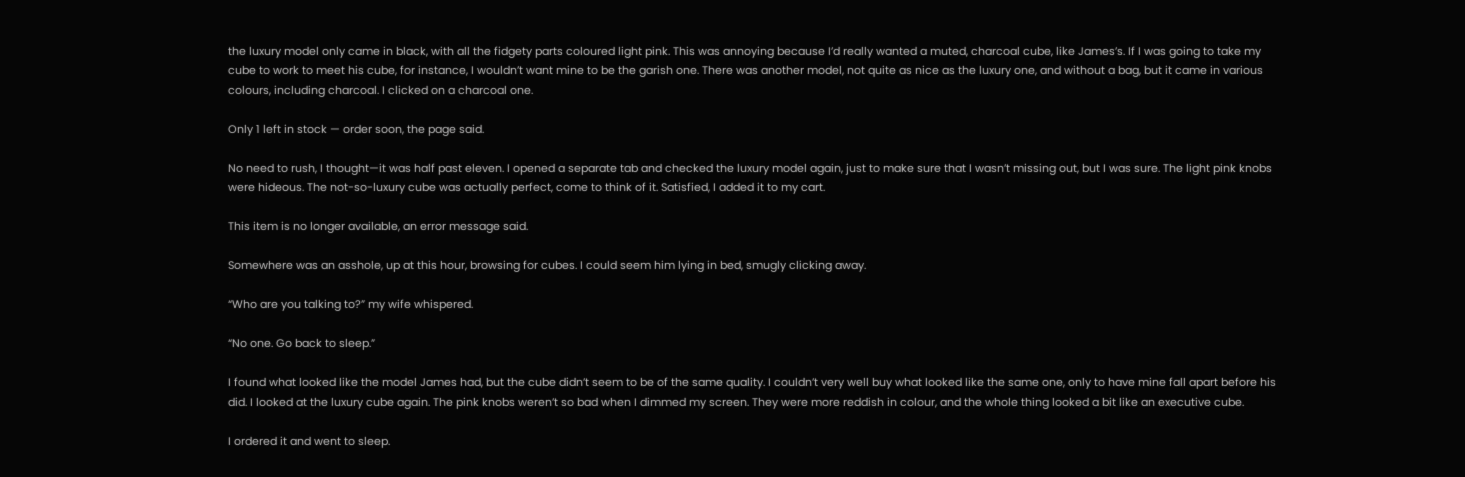the luxury model only came in black, with all the fidgety parts coloured light pink. This was annoying because I’d really wanted a muted, charcoal cube, like James’s. If I was going to take my cube to work to meet his cube, for instance, I wouldn’t want mine to be the garish one. There was another model, not quite as nice as the luxury one, and without a bag, but it came in various colours, including charcoal. I clicked on a charcoal one.

Only 1 left in stock — order soon, the page said.

No need to rush, I thought—it was half past eleven. I opened a separate tab and checked the luxury model again, just to make sure that I wasn’t missing out, but I was sure. The light pink knobs were hideous. The not-so-luxury cube was actually perfect, come to think of it. Satisfied, I added it to my cart.

This item is no longer available, an error message said.

Somewhere was an asshole, up at this hour, browsing for cubes. I could seem him lying in bed, smugly clicking away.

“Who are you talking to?” my wife whispered.

“No one. Go back to sleep.”

I found what looked like the model James had, but the cube didn’t seem to be of the same quality. I couldn’t very well buy what looked like the same one, only to have mine fall apart before his did. I looked at the luxury cube again. The pink knobs weren’t so bad when I dimmed my screen. They were more reddish in colour, and the whole thing looked a bit like an executive cube.

I ordered it and went to sleep.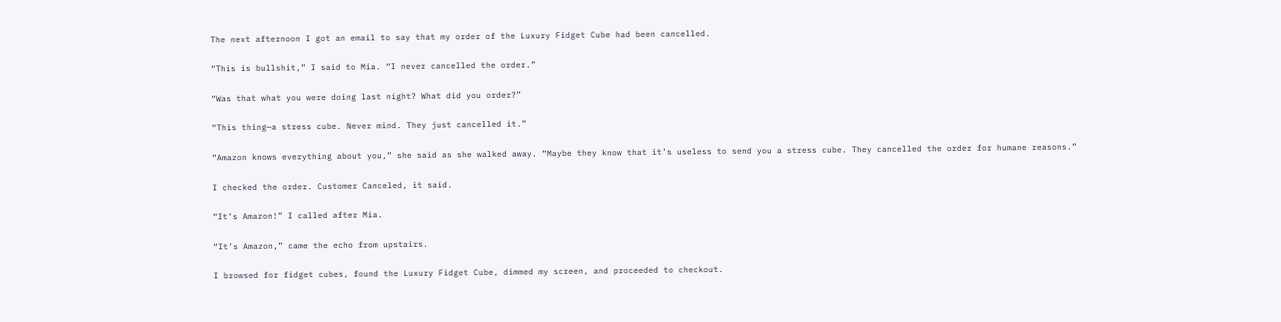The next afternoon I got an email to say that my order of the Luxury Fidget Cube had been cancelled.

“This is bullshit,” I said to Mia. “I never cancelled the order.”

“Was that what you were doing last night? What did you order?”

“This thing—a stress cube. Never mind. They just cancelled it.”

“Amazon knows everything about you,” she said as she walked away. “Maybe they know that it’s useless to send you a stress cube. They cancelled the order for humane reasons.”

I checked the order. Customer Canceled, it said.

“It’s Amazon!” I called after Mia.

“It’s Amazon,” came the echo from upstairs.

I browsed for fidget cubes, found the Luxury Fidget Cube, dimmed my screen, and proceeded to checkout.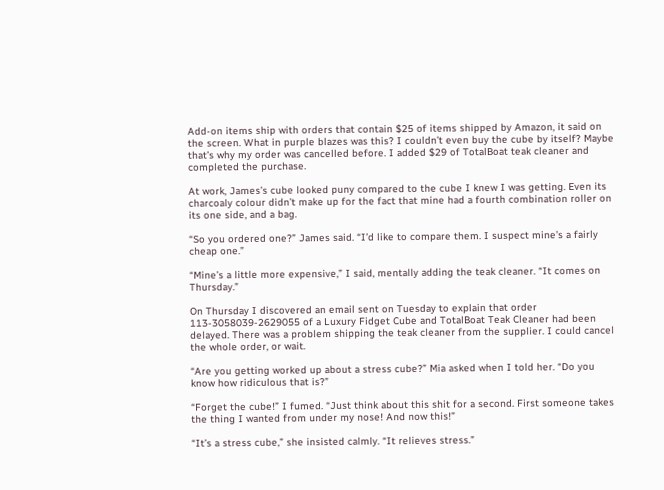Add-on items ship with orders that contain $25 of items shipped by Amazon, it said on the screen. What in purple blazes was this? I couldn’t even buy the cube by itself? Maybe that’s why my order was cancelled before. I added $29 of TotalBoat teak cleaner and completed the purchase.

At work, James’s cube looked puny compared to the cube I knew I was getting. Even its charcoaly colour didn’t make up for the fact that mine had a fourth combination roller on its one side, and a bag.

“So you ordered one?” James said. “I’d like to compare them. I suspect mine’s a fairly cheap one.”

“Mine’s a little more expensive,” I said, mentally adding the teak cleaner. “It comes on Thursday.”

On Thursday I discovered an email sent on Tuesday to explain that order 113-3058039-2629055 of a Luxury Fidget Cube and TotalBoat Teak Cleaner had been delayed. There was a problem shipping the teak cleaner from the supplier. I could cancel the whole order, or wait.

“Are you getting worked up about a stress cube?” Mia asked when I told her. “Do you know how ridiculous that is?”

“Forget the cube!” I fumed. “Just think about this shit for a second. First someone takes the thing I wanted from under my nose! And now this!”

“It’s a stress cube,” she insisted calmly. “It relieves stress.”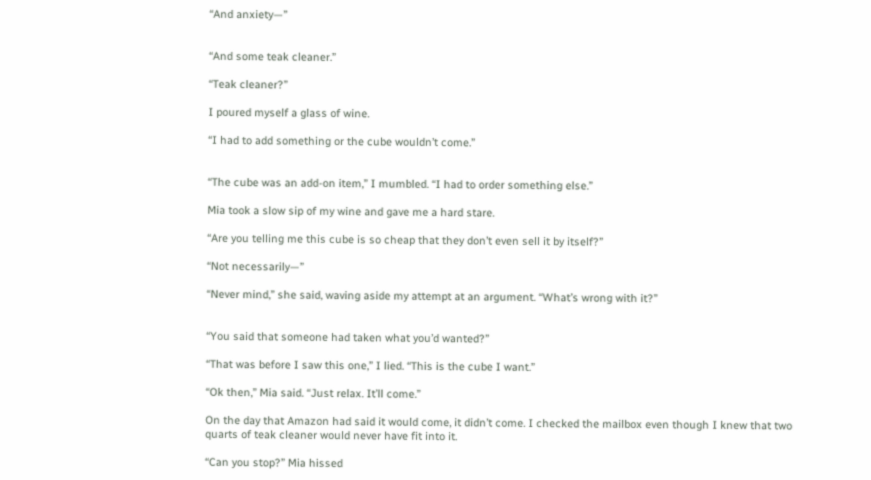“And anxiety—”


“And some teak cleaner.”

“Teak cleaner?”

I poured myself a glass of wine.

“I had to add something or the cube wouldn’t come.”


“The cube was an add-on item,” I mumbled. “I had to order something else.”

Mia took a slow sip of my wine and gave me a hard stare.

“Are you telling me this cube is so cheap that they don’t even sell it by itself?”

“Not necessarily—”

“Never mind,” she said, waving aside my attempt at an argument. “What’s wrong with it?”


“You said that someone had taken what you’d wanted?”

“That was before I saw this one,” I lied. “This is the cube I want.”

“Ok then,” Mia said. “Just relax. It’ll come.”

On the day that Amazon had said it would come, it didn’t come. I checked the mailbox even though I knew that two quarts of teak cleaner would never have fit into it.

“Can you stop?” Mia hissed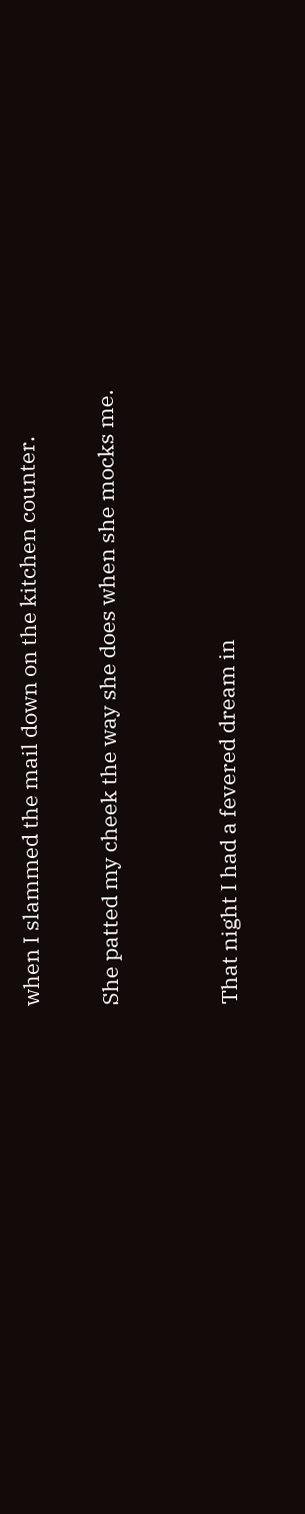when I slammed the mail down on the kitchen counter.

She patted my cheek the way she does when she mocks me.


That night I had a fevered dream in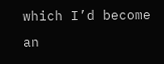which I’d become an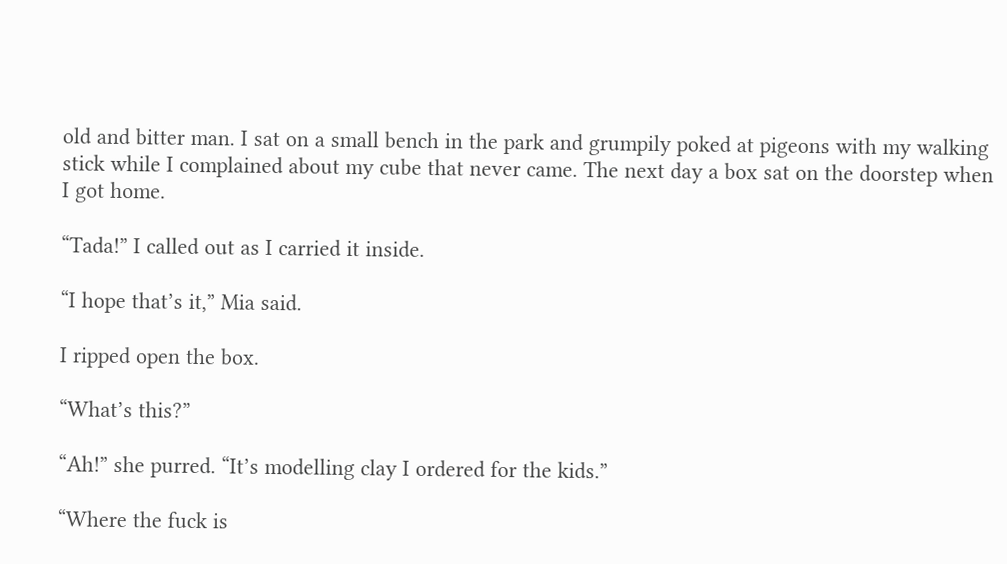old and bitter man. I sat on a small bench in the park and grumpily poked at pigeons with my walking stick while I complained about my cube that never came. The next day a box sat on the doorstep when I got home.

“Tada!” I called out as I carried it inside.

“I hope that’s it,” Mia said.

I ripped open the box.

“What’s this?”

“Ah!” she purred. “It’s modelling clay I ordered for the kids.”

“Where the fuck is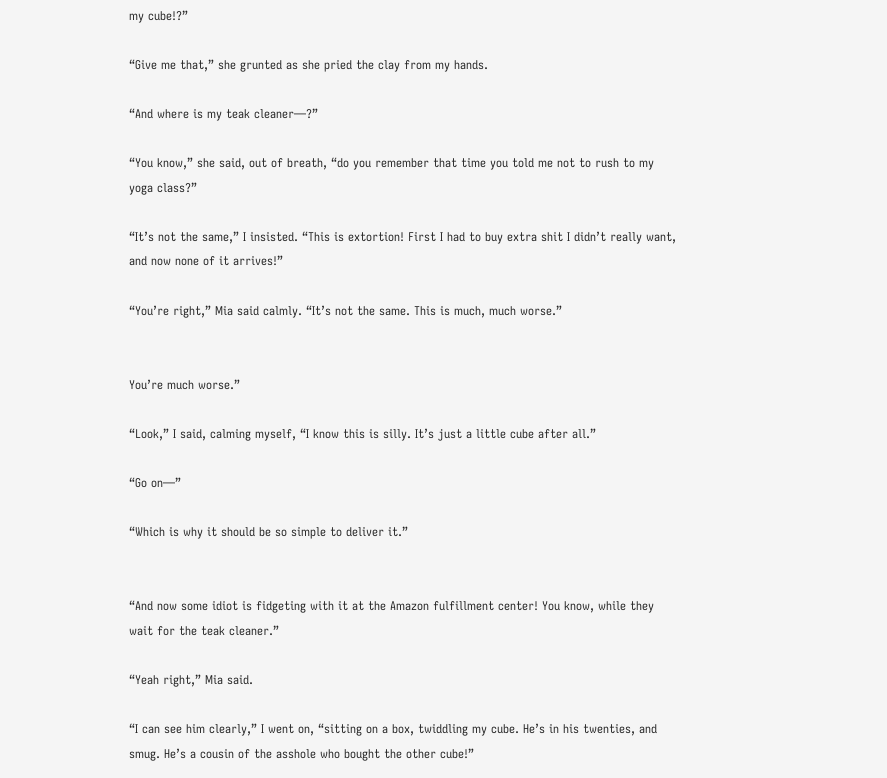my cube!?”

“Give me that,” she grunted as she pried the clay from my hands.

“And where is my teak cleaner—?”

“You know,” she said, out of breath, “do you remember that time you told me not to rush to my yoga class?”

“It’s not the same,” I insisted. “This is extortion! First I had to buy extra shit I didn’t really want, and now none of it arrives!”

“You’re right,” Mia said calmly. “It’s not the same. This is much, much worse.”


You’re much worse.”

“Look,” I said, calming myself, “I know this is silly. It’s just a little cube after all.”

“Go on—”

“Which is why it should be so simple to deliver it.”


“And now some idiot is fidgeting with it at the Amazon fulfillment center! You know, while they wait for the teak cleaner.”

“Yeah right,” Mia said.

“I can see him clearly,” I went on, “sitting on a box, twiddling my cube. He’s in his twenties, and smug. He’s a cousin of the asshole who bought the other cube!”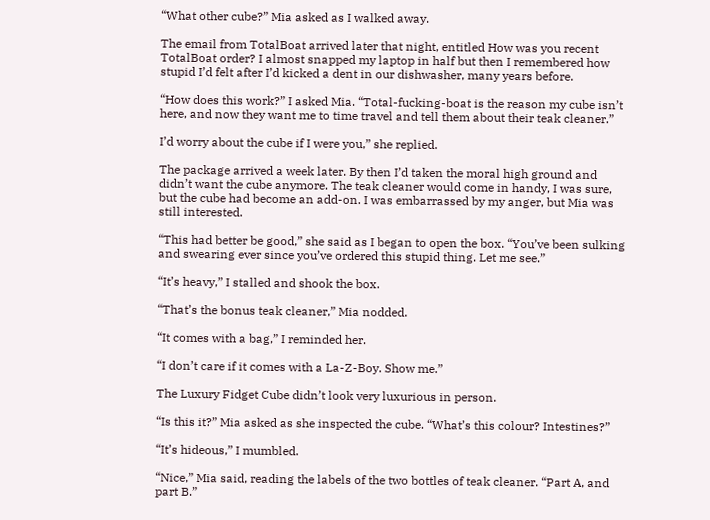“What other cube?” Mia asked as I walked away.

The email from TotalBoat arrived later that night, entitled How was you recent TotalBoat order? I almost snapped my laptop in half but then I remembered how stupid I’d felt after I’d kicked a dent in our dishwasher, many years before.

“How does this work?” I asked Mia. “Total-fucking-boat is the reason my cube isn’t here, and now they want me to time travel and tell them about their teak cleaner.”

I’d worry about the cube if I were you,” she replied.

The package arrived a week later. By then I’d taken the moral high ground and didn’t want the cube anymore. The teak cleaner would come in handy, I was sure, but the cube had become an add-on. I was embarrassed by my anger, but Mia was still interested.

“This had better be good,” she said as I began to open the box. “You’ve been sulking and swearing ever since you’ve ordered this stupid thing. Let me see.”

“It’s heavy,” I stalled and shook the box.

“That’s the bonus teak cleaner,” Mia nodded.

“It comes with a bag,” I reminded her.

“I don’t care if it comes with a La-Z-Boy. Show me.”

The Luxury Fidget Cube didn’t look very luxurious in person.

“Is this it?” Mia asked as she inspected the cube. “What’s this colour? Intestines?”

“It’s hideous,” I mumbled.

“Nice,” Mia said, reading the labels of the two bottles of teak cleaner. “Part A, and part B.”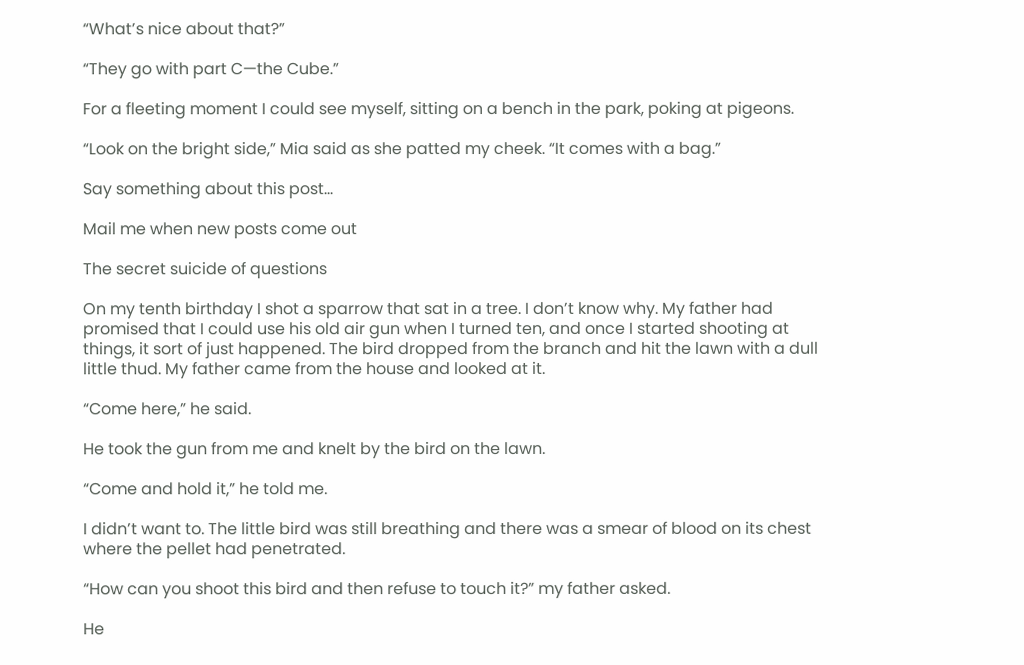“What’s nice about that?”

“They go with part C—the Cube.”

For a fleeting moment I could see myself, sitting on a bench in the park, poking at pigeons.

“Look on the bright side,” Mia said as she patted my cheek. “It comes with a bag.”

Say something about this post…

Mail me when new posts come out

The secret suicide of questions

On my tenth birthday I shot a sparrow that sat in a tree. I don’t know why. My father had promised that I could use his old air gun when I turned ten, and once I started shooting at things, it sort of just happened. The bird dropped from the branch and hit the lawn with a dull little thud. My father came from the house and looked at it.

“Come here,” he said.

He took the gun from me and knelt by the bird on the lawn.

“Come and hold it,” he told me.

I didn’t want to. The little bird was still breathing and there was a smear of blood on its chest where the pellet had penetrated.

“How can you shoot this bird and then refuse to touch it?” my father asked.

He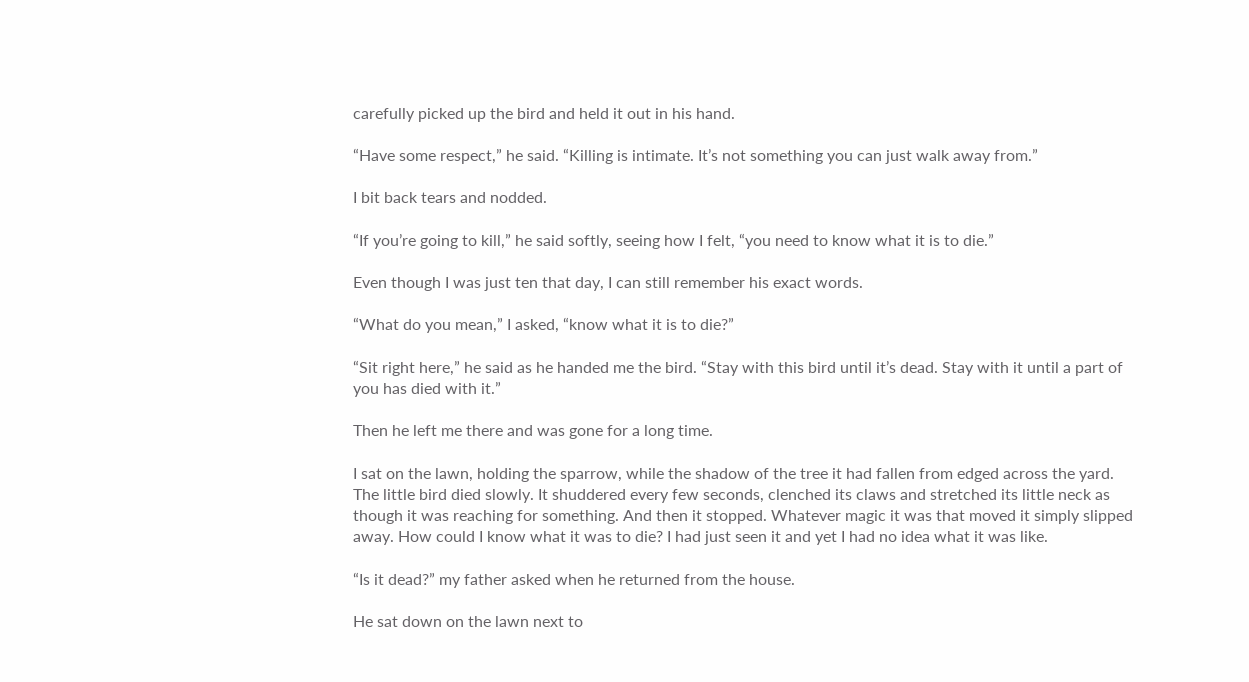carefully picked up the bird and held it out in his hand.

“Have some respect,” he said. “Killing is intimate. It’s not something you can just walk away from.”

I bit back tears and nodded.

“If you’re going to kill,” he said softly, seeing how I felt, “you need to know what it is to die.”

Even though I was just ten that day, I can still remember his exact words.

“What do you mean,” I asked, “know what it is to die?”

“Sit right here,” he said as he handed me the bird. “Stay with this bird until it’s dead. Stay with it until a part of you has died with it.”

Then he left me there and was gone for a long time.

I sat on the lawn, holding the sparrow, while the shadow of the tree it had fallen from edged across the yard. The little bird died slowly. It shuddered every few seconds, clenched its claws and stretched its little neck as though it was reaching for something. And then it stopped. Whatever magic it was that moved it simply slipped away. How could I know what it was to die? I had just seen it and yet I had no idea what it was like.

“Is it dead?” my father asked when he returned from the house.

He sat down on the lawn next to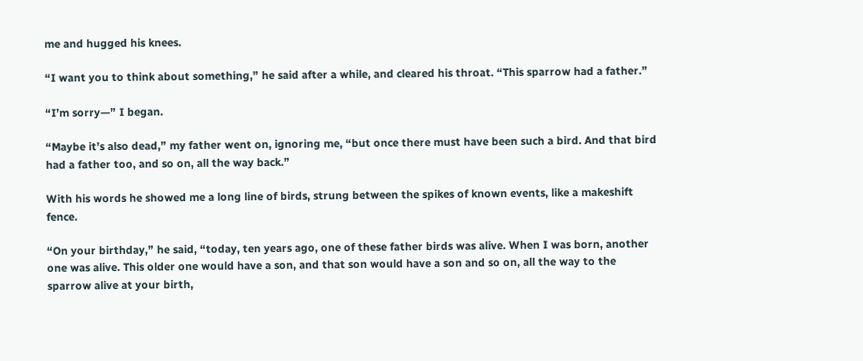me and hugged his knees.

“I want you to think about something,” he said after a while, and cleared his throat. “This sparrow had a father.”

“I’m sorry—” I began.

“Maybe it’s also dead,” my father went on, ignoring me, “but once there must have been such a bird. And that bird had a father too, and so on, all the way back.”

With his words he showed me a long line of birds, strung between the spikes of known events, like a makeshift fence.

“On your birthday,” he said, “today, ten years ago, one of these father birds was alive. When I was born, another one was alive. This older one would have a son, and that son would have a son and so on, all the way to the sparrow alive at your birth,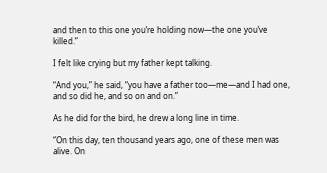and then to this one you’re holding now—the one you’ve killed.”

I felt like crying but my father kept talking.

“And you,” he said, “you have a father too—me—and I had one, and so did he, and so on and on.”

As he did for the bird, he drew a long line in time.

“On this day, ten thousand years ago, one of these men was alive. On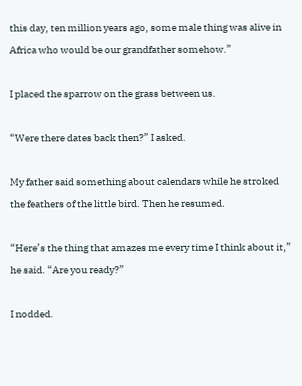this day, ten million years ago, some male thing was alive in Africa who would be our grandfather somehow.”

I placed the sparrow on the grass between us.

“Were there dates back then?” I asked.

My father said something about calendars while he stroked the feathers of the little bird. Then he resumed.

“Here’s the thing that amazes me every time I think about it,” he said. “Are you ready?”

I nodded.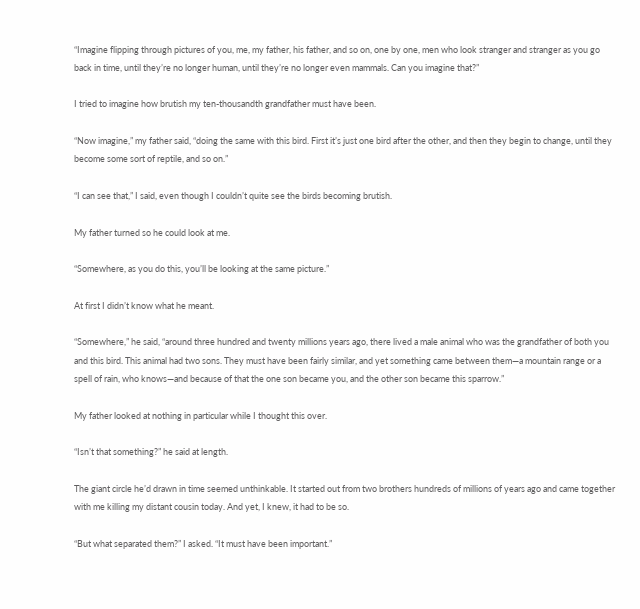“Imagine flipping through pictures of you, me, my father, his father, and so on, one by one, men who look stranger and stranger as you go back in time, until they’re no longer human, until they’re no longer even mammals. Can you imagine that?”

I tried to imagine how brutish my ten-thousandth grandfather must have been.

“Now imagine,” my father said, “doing the same with this bird. First it’s just one bird after the other, and then they begin to change, until they become some sort of reptile, and so on.”

“I can see that,” I said, even though I couldn’t quite see the birds becoming brutish.

My father turned so he could look at me.

“Somewhere, as you do this, you’ll be looking at the same picture.”

At first I didn’t know what he meant.

“Somewhere,” he said, “around three hundred and twenty millions years ago, there lived a male animal who was the grandfather of both you and this bird. This animal had two sons. They must have been fairly similar, and yet something came between them—a mountain range or a spell of rain, who knows—and because of that the one son became you, and the other son became this sparrow.”

My father looked at nothing in particular while I thought this over.

“Isn’t that something?” he said at length.

The giant circle he’d drawn in time seemed unthinkable. It started out from two brothers hundreds of millions of years ago and came together with me killing my distant cousin today. And yet, I knew, it had to be so.

“But what separated them?” I asked. “It must have been important.”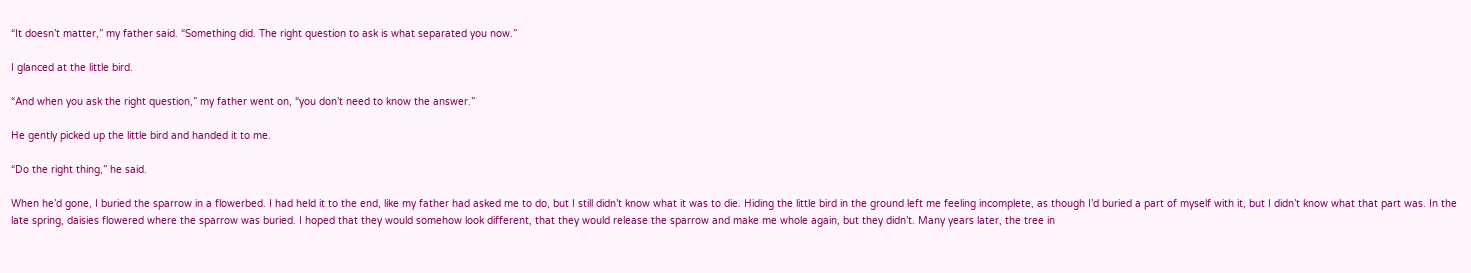“It doesn’t matter,” my father said. “Something did. The right question to ask is what separated you now.”

I glanced at the little bird.

“And when you ask the right question,” my father went on, “you don’t need to know the answer.”

He gently picked up the little bird and handed it to me.

“Do the right thing,” he said.

When he’d gone, I buried the sparrow in a flowerbed. I had held it to the end, like my father had asked me to do, but I still didn’t know what it was to die. Hiding the little bird in the ground left me feeling incomplete, as though I’d buried a part of myself with it, but I didn’t know what that part was. In the late spring, daisies flowered where the sparrow was buried. I hoped that they would somehow look different, that they would release the sparrow and make me whole again, but they didn’t. Many years later, the tree in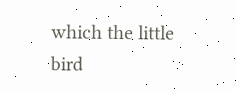which the little bird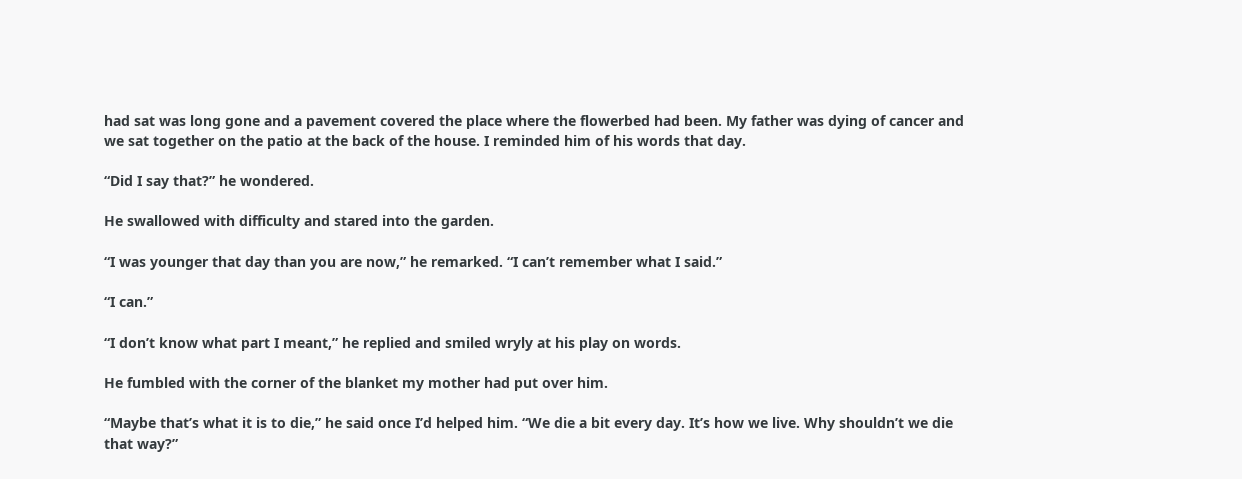had sat was long gone and a pavement covered the place where the flowerbed had been. My father was dying of cancer and we sat together on the patio at the back of the house. I reminded him of his words that day.

“Did I say that?” he wondered.

He swallowed with difficulty and stared into the garden.

“I was younger that day than you are now,” he remarked. “I can’t remember what I said.”

“I can.”

“I don’t know what part I meant,” he replied and smiled wryly at his play on words.

He fumbled with the corner of the blanket my mother had put over him.

“Maybe that’s what it is to die,” he said once I’d helped him. “We die a bit every day. It’s how we live. Why shouldn’t we die that way?”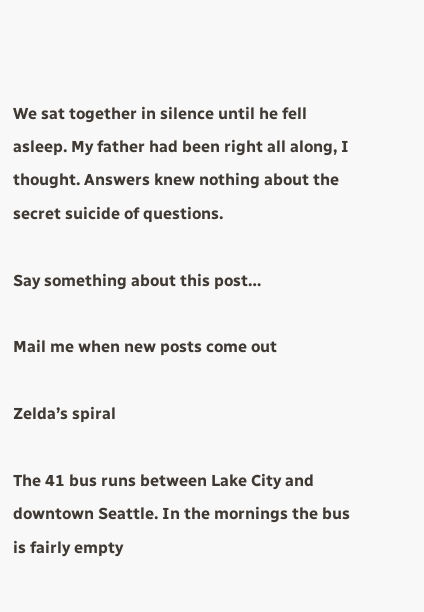We sat together in silence until he fell asleep. My father had been right all along, I thought. Answers knew nothing about the secret suicide of questions.

Say something about this post…

Mail me when new posts come out

Zelda’s spiral

The 41 bus runs between Lake City and downtown Seattle. In the mornings the bus is fairly empty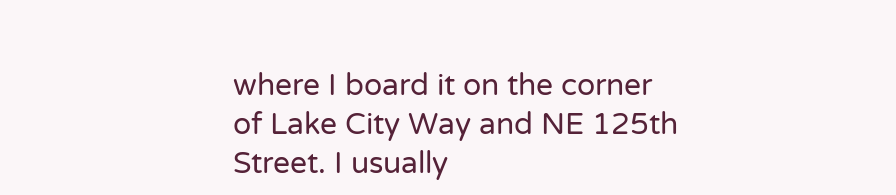where I board it on the corner of Lake City Way and NE 125th Street. I usually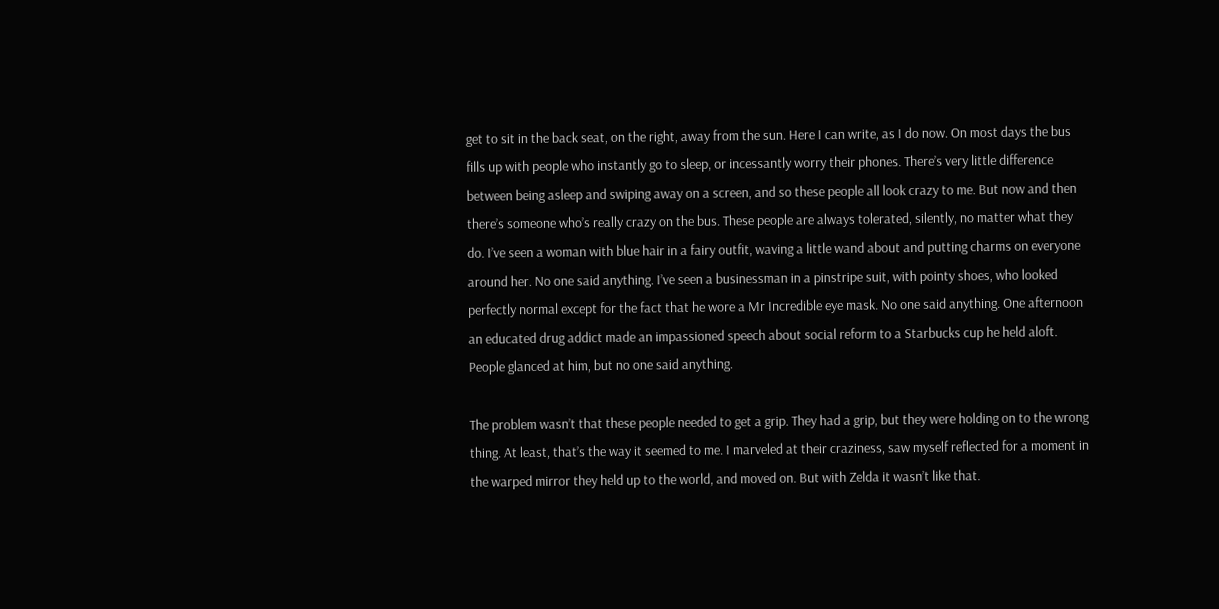get to sit in the back seat, on the right, away from the sun. Here I can write, as I do now. On most days the bus fills up with people who instantly go to sleep, or incessantly worry their phones. There’s very little difference between being asleep and swiping away on a screen, and so these people all look crazy to me. But now and then there’s someone who’s really crazy on the bus. These people are always tolerated, silently, no matter what they do. I’ve seen a woman with blue hair in a fairy outfit, waving a little wand about and putting charms on everyone around her. No one said anything. I’ve seen a businessman in a pinstripe suit, with pointy shoes, who looked perfectly normal except for the fact that he wore a Mr Incredible eye mask. No one said anything. One afternoon an educated drug addict made an impassioned speech about social reform to a Starbucks cup he held aloft. People glanced at him, but no one said anything.

The problem wasn’t that these people needed to get a grip. They had a grip, but they were holding on to the wrong thing. At least, that’s the way it seemed to me. I marveled at their craziness, saw myself reflected for a moment in the warped mirror they held up to the world, and moved on. But with Zelda it wasn’t like that.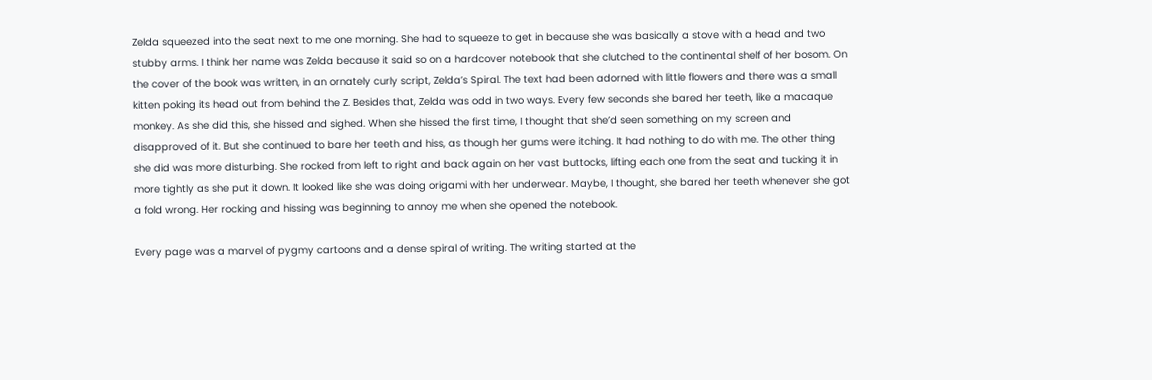Zelda squeezed into the seat next to me one morning. She had to squeeze to get in because she was basically a stove with a head and two stubby arms. I think her name was Zelda because it said so on a hardcover notebook that she clutched to the continental shelf of her bosom. On the cover of the book was written, in an ornately curly script, Zelda’s Spiral. The text had been adorned with little flowers and there was a small kitten poking its head out from behind the Z. Besides that, Zelda was odd in two ways. Every few seconds she bared her teeth, like a macaque monkey. As she did this, she hissed and sighed. When she hissed the first time, I thought that she’d seen something on my screen and disapproved of it. But she continued to bare her teeth and hiss, as though her gums were itching. It had nothing to do with me. The other thing she did was more disturbing. She rocked from left to right and back again on her vast buttocks, lifting each one from the seat and tucking it in more tightly as she put it down. It looked like she was doing origami with her underwear. Maybe, I thought, she bared her teeth whenever she got a fold wrong. Her rocking and hissing was beginning to annoy me when she opened the notebook.

Every page was a marvel of pygmy cartoons and a dense spiral of writing. The writing started at the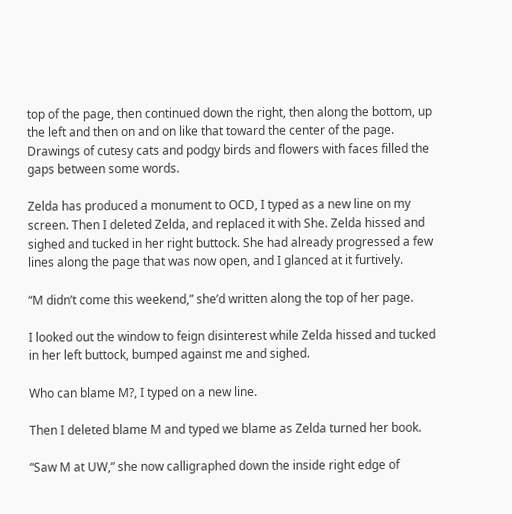top of the page, then continued down the right, then along the bottom, up the left and then on and on like that toward the center of the page. Drawings of cutesy cats and podgy birds and flowers with faces filled the gaps between some words.

Zelda has produced a monument to OCD, I typed as a new line on my screen. Then I deleted Zelda, and replaced it with She. Zelda hissed and sighed and tucked in her right buttock. She had already progressed a few lines along the page that was now open, and I glanced at it furtively.

“M didn’t come this weekend,” she’d written along the top of her page.

I looked out the window to feign disinterest while Zelda hissed and tucked in her left buttock, bumped against me and sighed.

Who can blame M?, I typed on a new line.

Then I deleted blame M and typed we blame as Zelda turned her book.

“Saw M at UW,” she now calligraphed down the inside right edge of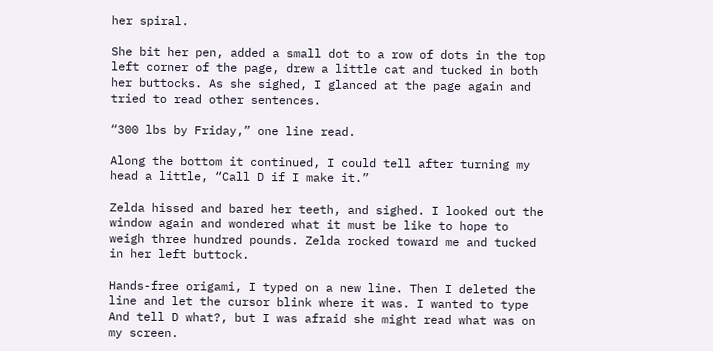her spiral.

She bit her pen, added a small dot to a row of dots in the top left corner of the page, drew a little cat and tucked in both her buttocks. As she sighed, I glanced at the page again and tried to read other sentences.

“300 lbs by Friday,” one line read.

Along the bottom it continued, I could tell after turning my head a little, “Call D if I make it.”

Zelda hissed and bared her teeth, and sighed. I looked out the window again and wondered what it must be like to hope to weigh three hundred pounds. Zelda rocked toward me and tucked in her left buttock.

Hands-free origami, I typed on a new line. Then I deleted the line and let the cursor blink where it was. I wanted to type And tell D what?, but I was afraid she might read what was on my screen.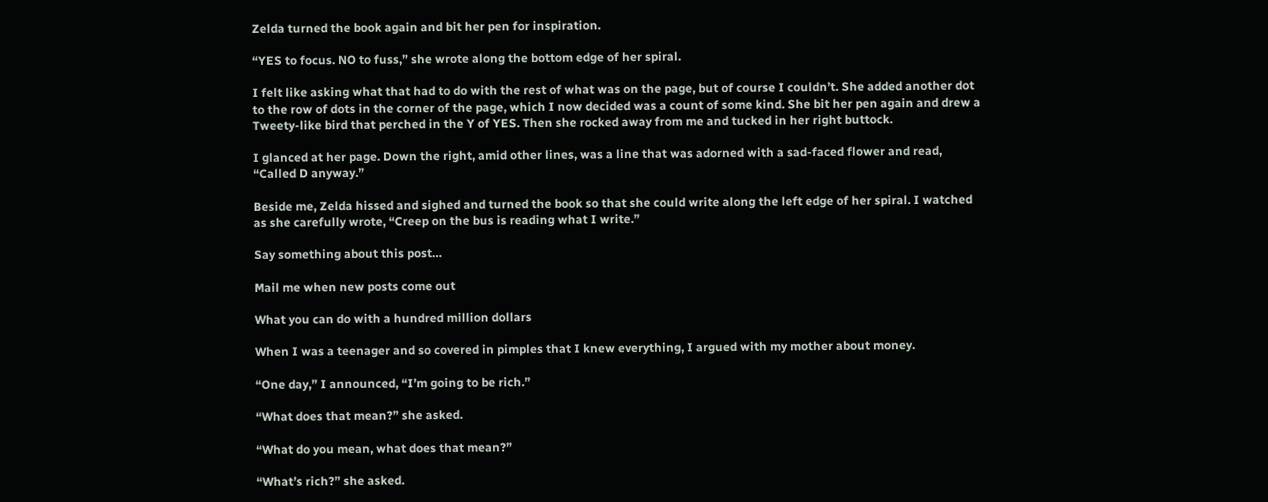Zelda turned the book again and bit her pen for inspiration.

“YES to focus. NO to fuss,” she wrote along the bottom edge of her spiral.

I felt like asking what that had to do with the rest of what was on the page, but of course I couldn’t. She added another dot to the row of dots in the corner of the page, which I now decided was a count of some kind. She bit her pen again and drew a Tweety-like bird that perched in the Y of YES. Then she rocked away from me and tucked in her right buttock.

I glanced at her page. Down the right, amid other lines, was a line that was adorned with a sad-faced flower and read, “Called D anyway.”

Beside me, Zelda hissed and sighed and turned the book so that she could write along the left edge of her spiral. I watched as she carefully wrote, “Creep on the bus is reading what I write.”

Say something about this post…

Mail me when new posts come out

What you can do with a hundred million dollars

When I was a teenager and so covered in pimples that I knew everything, I argued with my mother about money.

“One day,” I announced, “I’m going to be rich.”

“What does that mean?” she asked.

“What do you mean, what does that mean?”

“What’s rich?” she asked.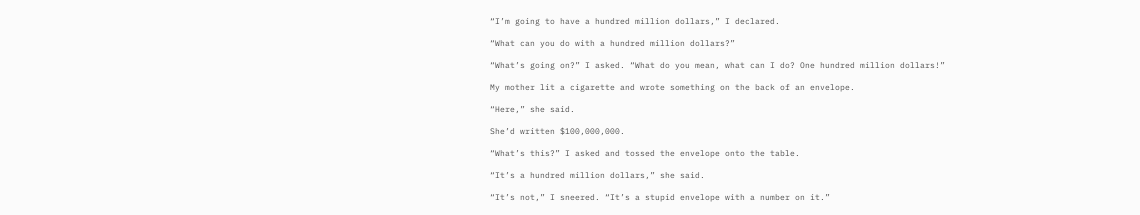“I’m going to have a hundred million dollars,” I declared.

“What can you do with a hundred million dollars?”

“What’s going on?” I asked. “What do you mean, what can I do? One hundred million dollars!”

My mother lit a cigarette and wrote something on the back of an envelope.

“Here,” she said.

She’d written $100,000,000.

“What’s this?” I asked and tossed the envelope onto the table.

“It’s a hundred million dollars,” she said.

“It’s not,” I sneered. “It’s a stupid envelope with a number on it.”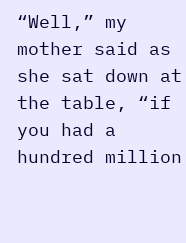“Well,” my mother said as she sat down at the table, “if you had a hundred million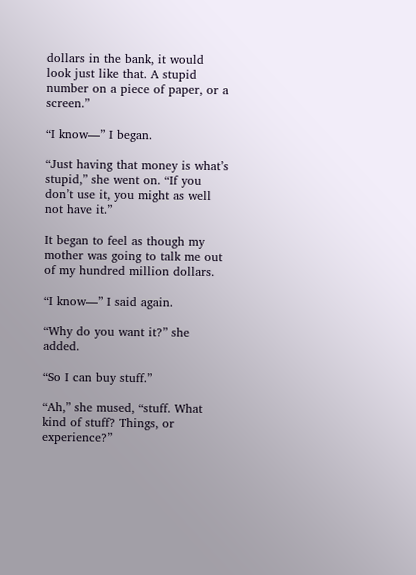dollars in the bank, it would look just like that. A stupid number on a piece of paper, or a screen.”

“I know—” I began.

“Just having that money is what’s stupid,” she went on. “If you don’t use it, you might as well not have it.”

It began to feel as though my mother was going to talk me out of my hundred million dollars.

“I know—” I said again.

“Why do you want it?” she added.

“So I can buy stuff.”

“Ah,” she mused, “stuff. What kind of stuff? Things, or experience?”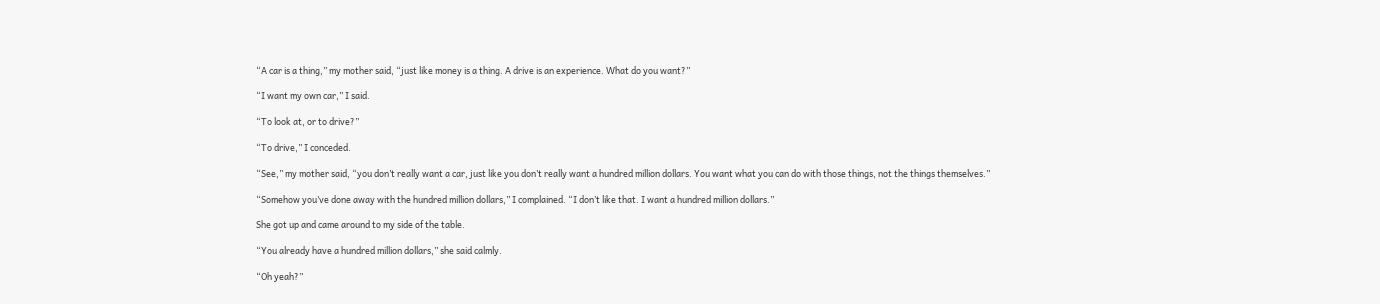“A car is a thing,” my mother said, “just like money is a thing. A drive is an experience. What do you want?”

“I want my own car,” I said.

“To look at, or to drive?”

“To drive,” I conceded.

“See,” my mother said, “you don’t really want a car, just like you don’t really want a hundred million dollars. You want what you can do with those things, not the things themselves.”

“Somehow you’ve done away with the hundred million dollars,” I complained. “I don’t like that. I want a hundred million dollars.”

She got up and came around to my side of the table.

“You already have a hundred million dollars,” she said calmly.

“Oh yeah?”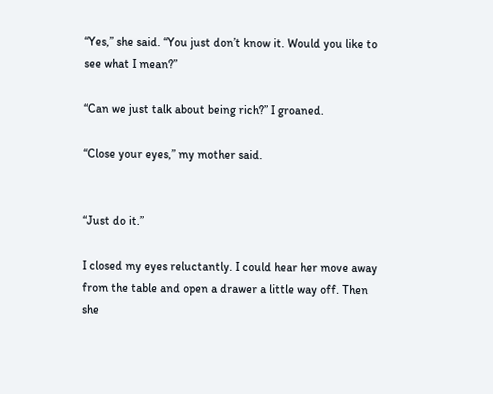“Yes,” she said. “You just don’t know it. Would you like to see what I mean?”

“Can we just talk about being rich?” I groaned.

“Close your eyes,” my mother said.


“Just do it.”

I closed my eyes reluctantly. I could hear her move away from the table and open a drawer a little way off. Then she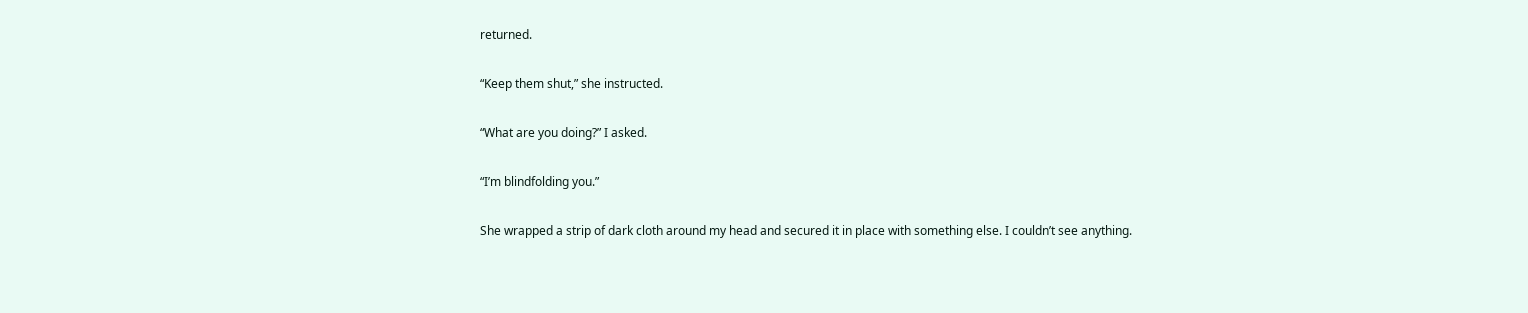returned.

“Keep them shut,” she instructed.

“What are you doing?” I asked.

“I’m blindfolding you.”

She wrapped a strip of dark cloth around my head and secured it in place with something else. I couldn’t see anything.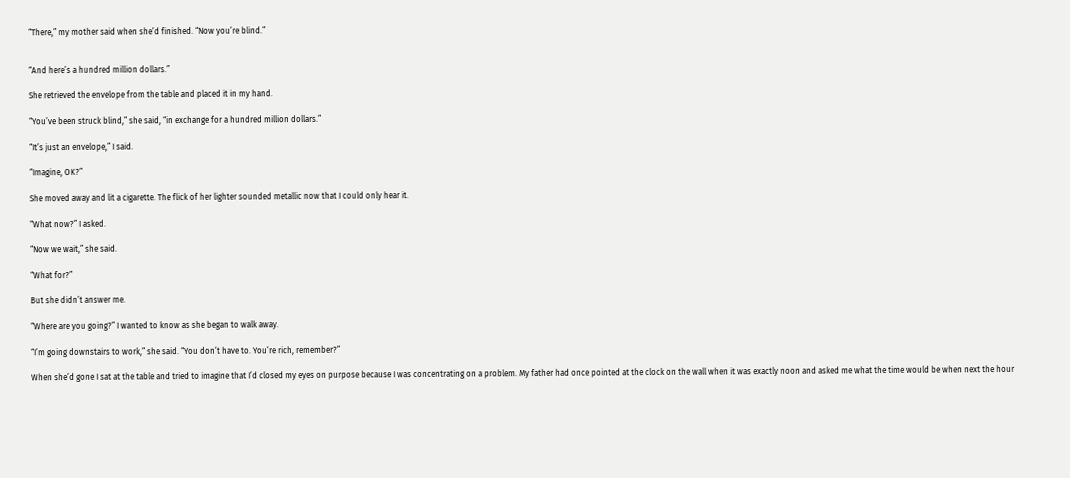“There,” my mother said when she’d finished. “Now you’re blind.”


“And here’s a hundred million dollars.”

She retrieved the envelope from the table and placed it in my hand.

“You’ve been struck blind,” she said, “in exchange for a hundred million dollars.”

“It’s just an envelope,” I said.

“Imagine, OK?”

She moved away and lit a cigarette. The flick of her lighter sounded metallic now that I could only hear it.

“What now?” I asked.

“Now we wait,” she said.

“What for?”

But she didn’t answer me.

“Where are you going?” I wanted to know as she began to walk away.

“I’m going downstairs to work,” she said. “You don’t have to. You’re rich, remember?”

When she’d gone I sat at the table and tried to imagine that I’d closed my eyes on purpose because I was concentrating on a problem. My father had once pointed at the clock on the wall when it was exactly noon and asked me what the time would be when next the hour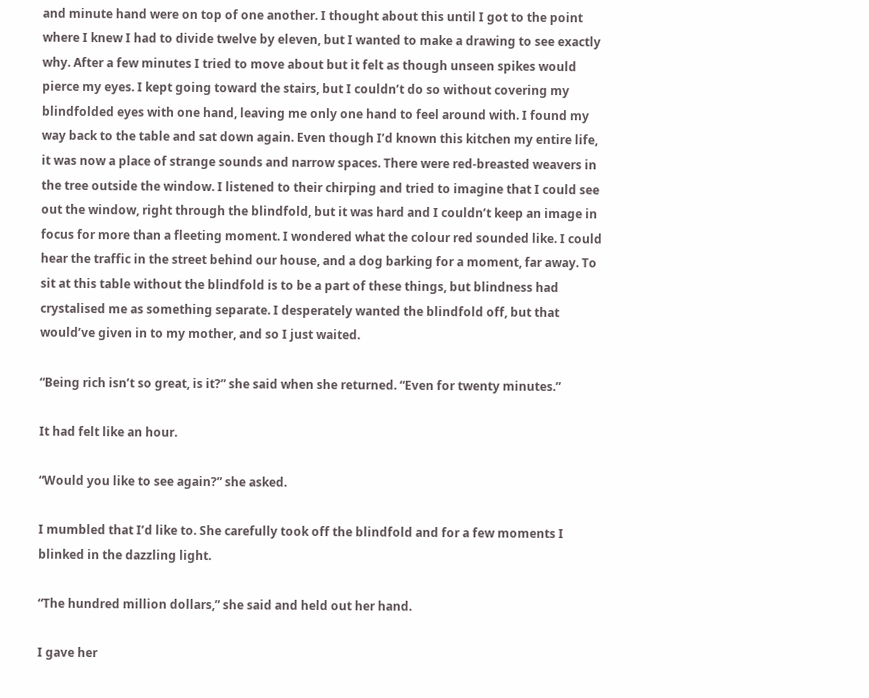and minute hand were on top of one another. I thought about this until I got to the point where I knew I had to divide twelve by eleven, but I wanted to make a drawing to see exactly why. After a few minutes I tried to move about but it felt as though unseen spikes would pierce my eyes. I kept going toward the stairs, but I couldn’t do so without covering my blindfolded eyes with one hand, leaving me only one hand to feel around with. I found my way back to the table and sat down again. Even though I’d known this kitchen my entire life, it was now a place of strange sounds and narrow spaces. There were red-breasted weavers in the tree outside the window. I listened to their chirping and tried to imagine that I could see out the window, right through the blindfold, but it was hard and I couldn’t keep an image in focus for more than a fleeting moment. I wondered what the colour red sounded like. I could hear the traffic in the street behind our house, and a dog barking for a moment, far away. To sit at this table without the blindfold is to be a part of these things, but blindness had crystalised me as something separate. I desperately wanted the blindfold off, but that would’ve given in to my mother, and so I just waited.

“Being rich isn’t so great, is it?” she said when she returned. “Even for twenty minutes.”

It had felt like an hour.

“Would you like to see again?” she asked.

I mumbled that I’d like to. She carefully took off the blindfold and for a few moments I blinked in the dazzling light.

“The hundred million dollars,” she said and held out her hand.

I gave her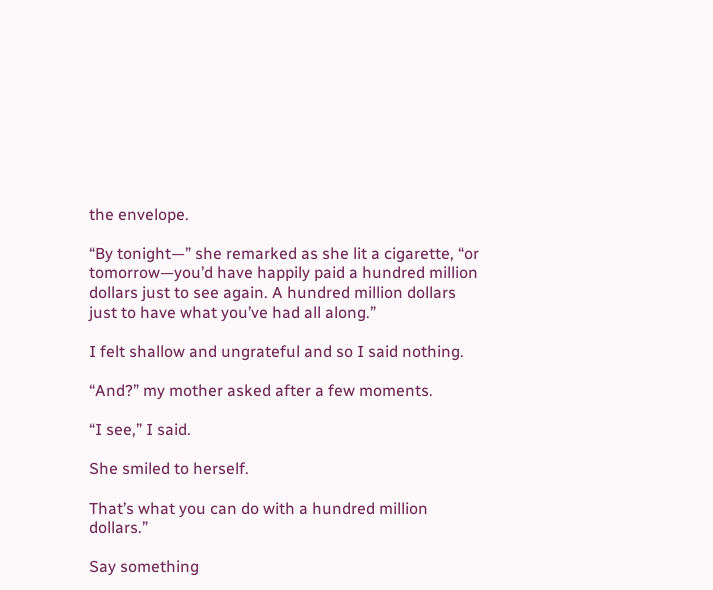the envelope.

“By tonight—” she remarked as she lit a cigarette, “or tomorrow—you’d have happily paid a hundred million dollars just to see again. A hundred million dollars just to have what you’ve had all along.”

I felt shallow and ungrateful and so I said nothing.

“And?” my mother asked after a few moments.

“I see,” I said.

She smiled to herself.

That’s what you can do with a hundred million dollars.”

Say something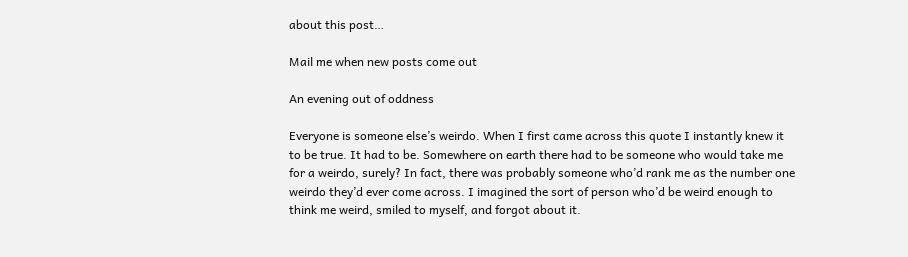about this post…

Mail me when new posts come out

An evening out of oddness

Everyone is someone else’s weirdo. When I first came across this quote I instantly knew it to be true. It had to be. Somewhere on earth there had to be someone who would take me for a weirdo, surely? In fact, there was probably someone who’d rank me as the number one weirdo they’d ever come across. I imagined the sort of person who’d be weird enough to think me weird, smiled to myself, and forgot about it.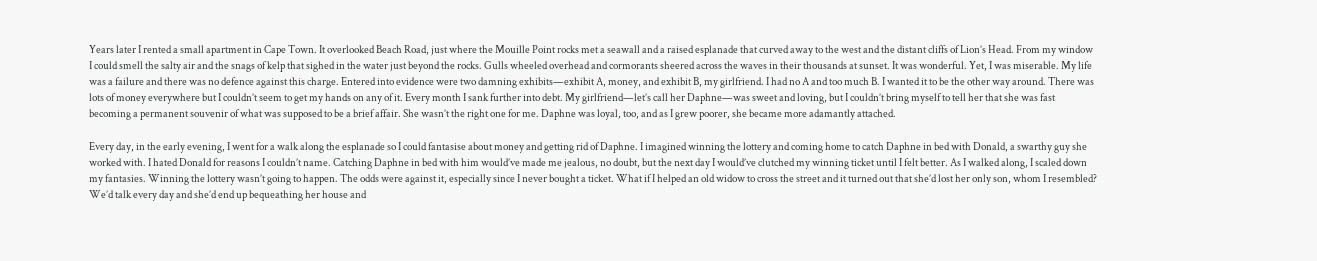Years later I rented a small apartment in Cape Town. It overlooked Beach Road, just where the Mouille Point rocks met a seawall and a raised esplanade that curved away to the west and the distant cliffs of Lion’s Head. From my window I could smell the salty air and the snags of kelp that sighed in the water just beyond the rocks. Gulls wheeled overhead and cormorants sheered across the waves in their thousands at sunset. It was wonderful. Yet, I was miserable. My life was a failure and there was no defence against this charge. Entered into evidence were two damning exhibits—exhibit A, money, and exhibit B, my girlfriend. I had no A and too much B. I wanted it to be the other way around. There was lots of money everywhere but I couldn’t seem to get my hands on any of it. Every month I sank further into debt. My girlfriend—let’s call her Daphne—was sweet and loving, but I couldn’t bring myself to tell her that she was fast becoming a permanent souvenir of what was supposed to be a brief affair. She wasn’t the right one for me. Daphne was loyal, too, and as I grew poorer, she became more adamantly attached.

Every day, in the early evening, I went for a walk along the esplanade so I could fantasise about money and getting rid of Daphne. I imagined winning the lottery and coming home to catch Daphne in bed with Donald, a swarthy guy she worked with. I hated Donald for reasons I couldn’t name. Catching Daphne in bed with him would’ve made me jealous, no doubt, but the next day I would’ve clutched my winning ticket until I felt better. As I walked along, I scaled down my fantasies. Winning the lottery wasn’t going to happen. The odds were against it, especially since I never bought a ticket. What if I helped an old widow to cross the street and it turned out that she’d lost her only son, whom I resembled? We’d talk every day and she’d end up bequeathing her house and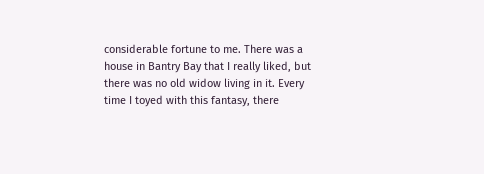considerable fortune to me. There was a house in Bantry Bay that I really liked, but there was no old widow living in it. Every time I toyed with this fantasy, there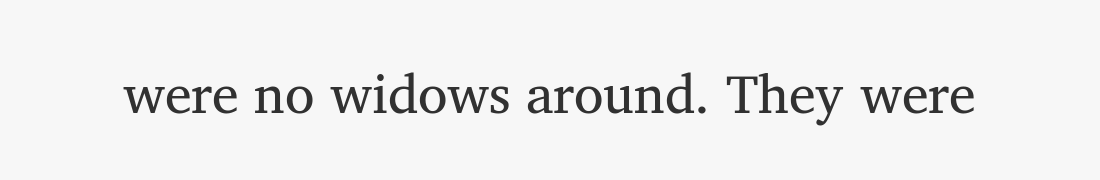were no widows around. They were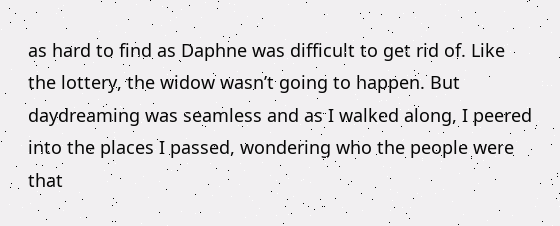as hard to find as Daphne was difficult to get rid of. Like the lottery, the widow wasn’t going to happen. But daydreaming was seamless and as I walked along, I peered into the places I passed, wondering who the people were that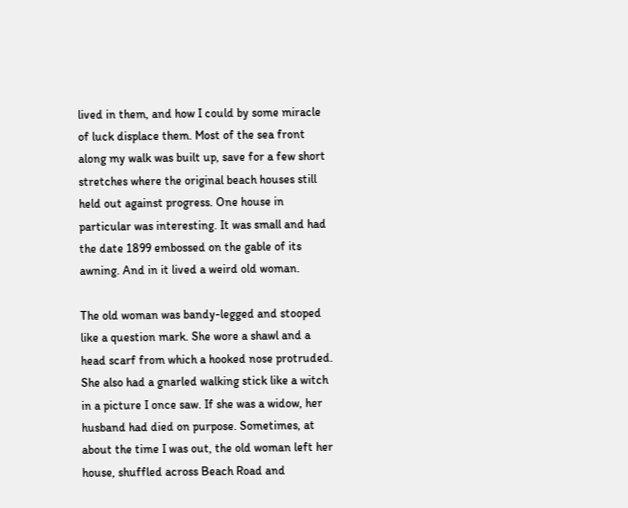lived in them, and how I could by some miracle of luck displace them. Most of the sea front along my walk was built up, save for a few short stretches where the original beach houses still held out against progress. One house in particular was interesting. It was small and had the date 1899 embossed on the gable of its awning. And in it lived a weird old woman.

The old woman was bandy-legged and stooped like a question mark. She wore a shawl and a head scarf from which a hooked nose protruded. She also had a gnarled walking stick like a witch in a picture I once saw. If she was a widow, her husband had died on purpose. Sometimes, at about the time I was out, the old woman left her house, shuffled across Beach Road and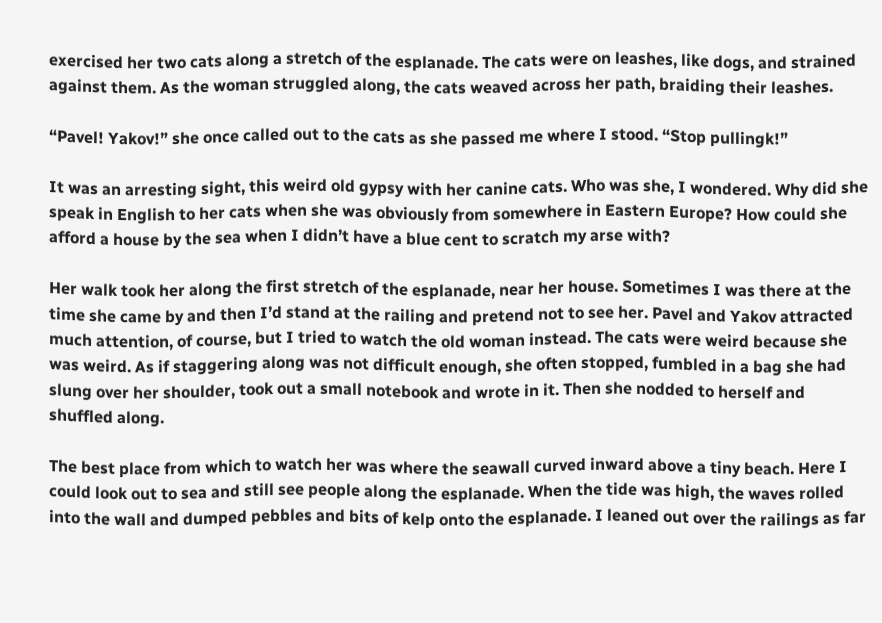exercised her two cats along a stretch of the esplanade. The cats were on leashes, like dogs, and strained against them. As the woman struggled along, the cats weaved across her path, braiding their leashes.

“Pavel! Yakov!” she once called out to the cats as she passed me where I stood. “Stop pullingk!”

It was an arresting sight, this weird old gypsy with her canine cats. Who was she, I wondered. Why did she speak in English to her cats when she was obviously from somewhere in Eastern Europe? How could she afford a house by the sea when I didn’t have a blue cent to scratch my arse with?

Her walk took her along the first stretch of the esplanade, near her house. Sometimes I was there at the time she came by and then I’d stand at the railing and pretend not to see her. Pavel and Yakov attracted much attention, of course, but I tried to watch the old woman instead. The cats were weird because she was weird. As if staggering along was not difficult enough, she often stopped, fumbled in a bag she had slung over her shoulder, took out a small notebook and wrote in it. Then she nodded to herself and shuffled along.

The best place from which to watch her was where the seawall curved inward above a tiny beach. Here I could look out to sea and still see people along the esplanade. When the tide was high, the waves rolled into the wall and dumped pebbles and bits of kelp onto the esplanade. I leaned out over the railings as far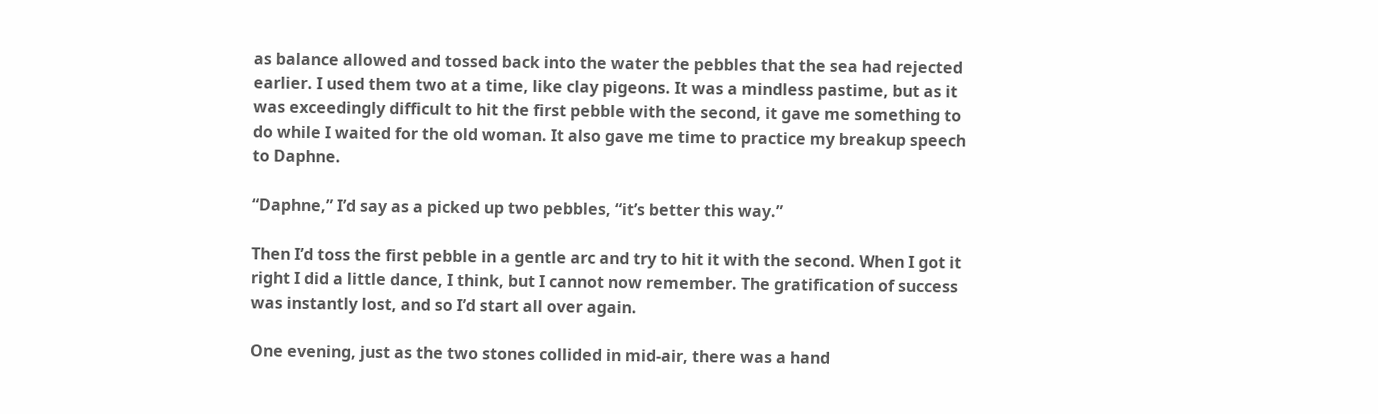as balance allowed and tossed back into the water the pebbles that the sea had rejected earlier. I used them two at a time, like clay pigeons. It was a mindless pastime, but as it was exceedingly difficult to hit the first pebble with the second, it gave me something to do while I waited for the old woman. It also gave me time to practice my breakup speech to Daphne.

“Daphne,” I’d say as a picked up two pebbles, “it’s better this way.”

Then I’d toss the first pebble in a gentle arc and try to hit it with the second. When I got it right I did a little dance, I think, but I cannot now remember. The gratification of success was instantly lost, and so I’d start all over again.

One evening, just as the two stones collided in mid-air, there was a hand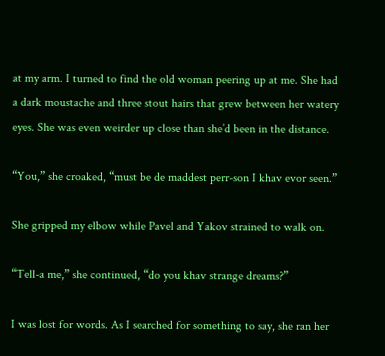at my arm. I turned to find the old woman peering up at me. She had a dark moustache and three stout hairs that grew between her watery eyes. She was even weirder up close than she’d been in the distance.

“You,” she croaked, “must be de maddest perr-son I khav evor seen.”

She gripped my elbow while Pavel and Yakov strained to walk on.

“Tell-a me,” she continued, “do you khav strange dreams?”

I was lost for words. As I searched for something to say, she ran her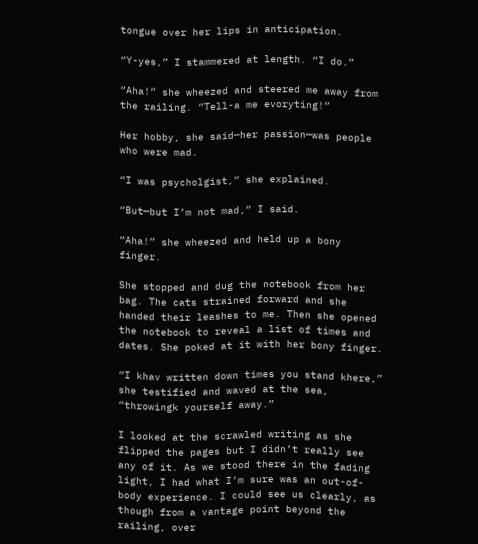tongue over her lips in anticipation.

“Y-yes,” I stammered at length. “I do.”

“Aha!” she wheezed and steered me away from the railing. “Tell-a me evoryting!”

Her hobby, she said—her passion—was people who were mad.

“I was psycholgist,” she explained.

“But—but I’m not mad,” I said.

“Aha!” she wheezed and held up a bony finger.

She stopped and dug the notebook from her bag. The cats strained forward and she handed their leashes to me. Then she opened the notebook to reveal a list of times and dates. She poked at it with her bony finger.

“I khav written down times you stand khere,” she testified and waved at the sea, “throwingk yourself away.”

I looked at the scrawled writing as she flipped the pages but I didn’t really see any of it. As we stood there in the fading light, I had what I’m sure was an out-of-body experience. I could see us clearly, as though from a vantage point beyond the railing, over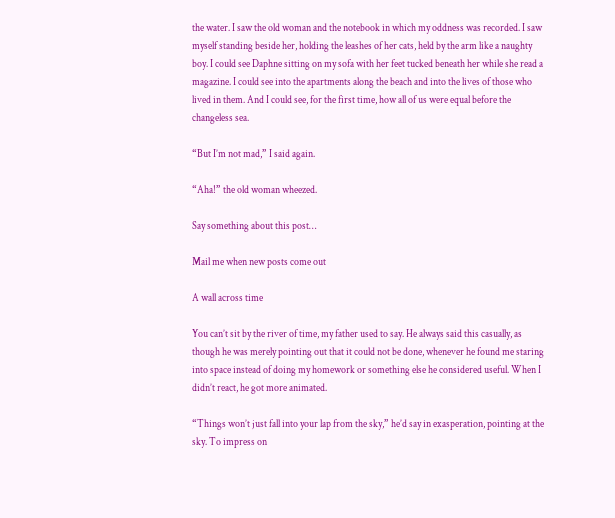the water. I saw the old woman and the notebook in which my oddness was recorded. I saw myself standing beside her, holding the leashes of her cats, held by the arm like a naughty boy. I could see Daphne sitting on my sofa with her feet tucked beneath her while she read a magazine. I could see into the apartments along the beach and into the lives of those who lived in them. And I could see, for the first time, how all of us were equal before the changeless sea.

“But I’m not mad,” I said again.

“Aha!” the old woman wheezed.

Say something about this post…

Mail me when new posts come out

A wall across time

You can’t sit by the river of time, my father used to say. He always said this casually, as though he was merely pointing out that it could not be done, whenever he found me staring into space instead of doing my homework or something else he considered useful. When I didn’t react, he got more animated.

“Things won’t just fall into your lap from the sky,” he’d say in exasperation, pointing at the sky. To impress on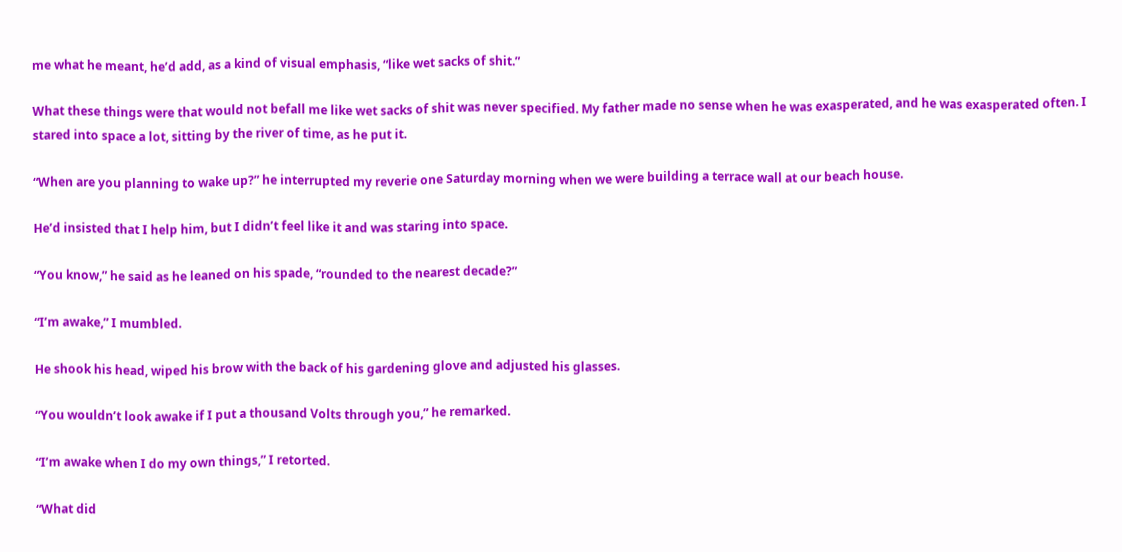me what he meant, he’d add, as a kind of visual emphasis, “like wet sacks of shit.”

What these things were that would not befall me like wet sacks of shit was never specified. My father made no sense when he was exasperated, and he was exasperated often. I stared into space a lot, sitting by the river of time, as he put it.

“When are you planning to wake up?” he interrupted my reverie one Saturday morning when we were building a terrace wall at our beach house.

He’d insisted that I help him, but I didn’t feel like it and was staring into space.

“You know,” he said as he leaned on his spade, “rounded to the nearest decade?”

“I’m awake,” I mumbled.

He shook his head, wiped his brow with the back of his gardening glove and adjusted his glasses.

“You wouldn’t look awake if I put a thousand Volts through you,” he remarked.

“I’m awake when I do my own things,” I retorted.

“What did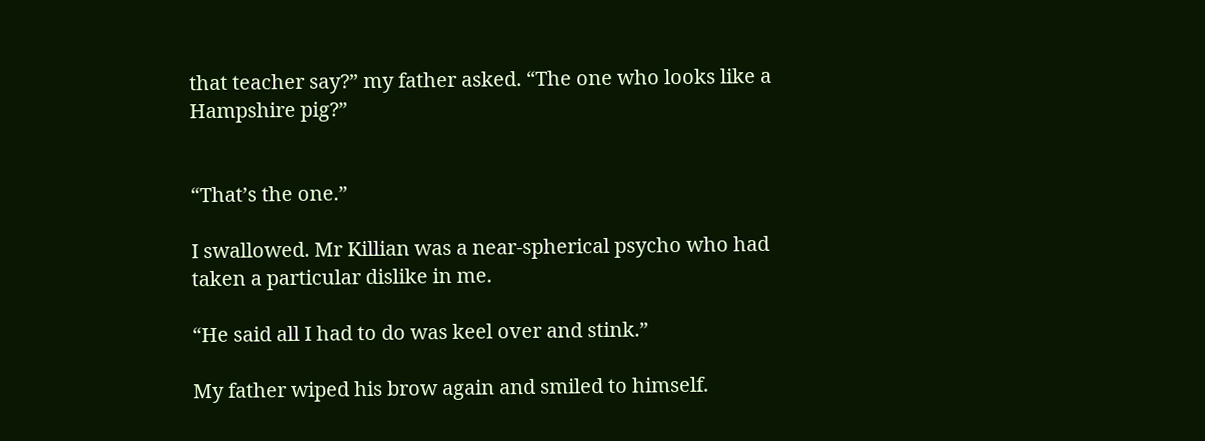that teacher say?” my father asked. “The one who looks like a Hampshire pig?”


“That’s the one.”

I swallowed. Mr Killian was a near-spherical psycho who had taken a particular dislike in me.

“He said all I had to do was keel over and stink.”

My father wiped his brow again and smiled to himself.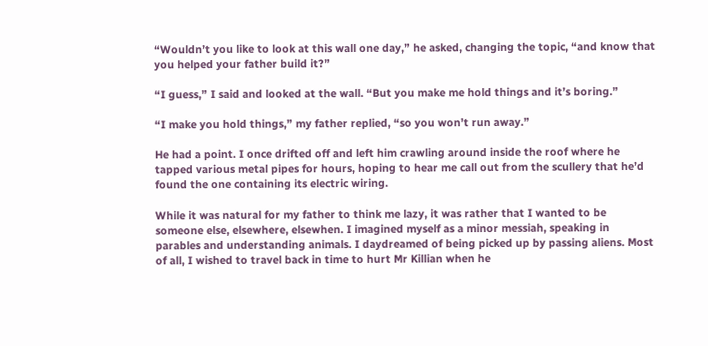“Wouldn’t you like to look at this wall one day,” he asked, changing the topic, “and know that you helped your father build it?”

“I guess,” I said and looked at the wall. “But you make me hold things and it’s boring.”

“I make you hold things,” my father replied, “so you won’t run away.”

He had a point. I once drifted off and left him crawling around inside the roof where he tapped various metal pipes for hours, hoping to hear me call out from the scullery that he’d found the one containing its electric wiring.

While it was natural for my father to think me lazy, it was rather that I wanted to be someone else, elsewhere, elsewhen. I imagined myself as a minor messiah, speaking in parables and understanding animals. I daydreamed of being picked up by passing aliens. Most of all, I wished to travel back in time to hurt Mr Killian when he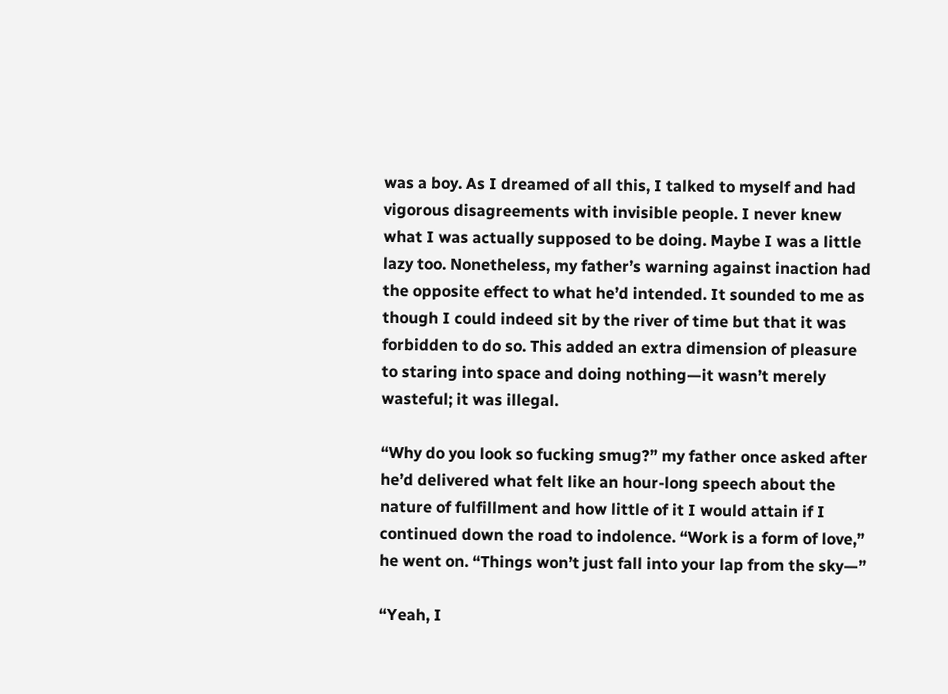was a boy. As I dreamed of all this, I talked to myself and had vigorous disagreements with invisible people. I never knew what I was actually supposed to be doing. Maybe I was a little lazy too. Nonetheless, my father’s warning against inaction had the opposite effect to what he’d intended. It sounded to me as though I could indeed sit by the river of time but that it was forbidden to do so. This added an extra dimension of pleasure to staring into space and doing nothing—it wasn’t merely wasteful; it was illegal.

“Why do you look so fucking smug?” my father once asked after he’d delivered what felt like an hour-long speech about the nature of fulfillment and how little of it I would attain if I continued down the road to indolence. “Work is a form of love,” he went on. “Things won’t just fall into your lap from the sky—”

“Yeah, I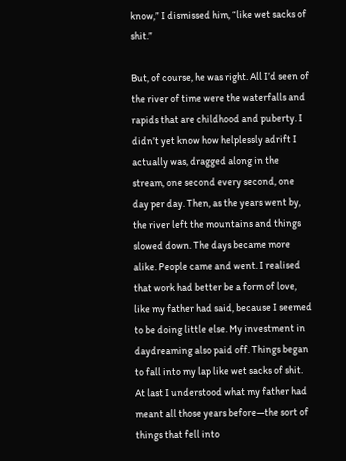know,” I dismissed him, “like wet sacks of shit.”

But, of course, he was right. All I’d seen of the river of time were the waterfalls and rapids that are childhood and puberty. I didn’t yet know how helplessly adrift I actually was, dragged along in the stream, one second every second, one day per day. Then, as the years went by, the river left the mountains and things slowed down. The days became more alike. People came and went. I realised that work had better be a form of love, like my father had said, because I seemed to be doing little else. My investment in daydreaming also paid off. Things began to fall into my lap like wet sacks of shit. At last I understood what my father had meant all those years before—the sort of things that fell into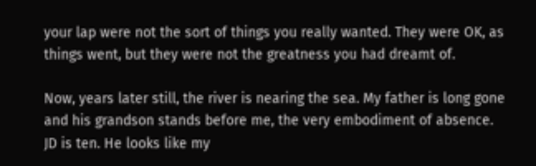your lap were not the sort of things you really wanted. They were OK, as things went, but they were not the greatness you had dreamt of.

Now, years later still, the river is nearing the sea. My father is long gone and his grandson stands before me, the very embodiment of absence. JD is ten. He looks like my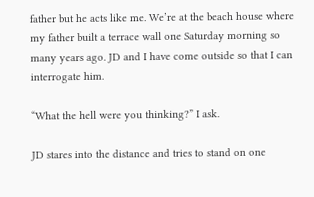father but he acts like me. We’re at the beach house where my father built a terrace wall one Saturday morning so many years ago. JD and I have come outside so that I can interrogate him.

“What the hell were you thinking?” I ask.

JD stares into the distance and tries to stand on one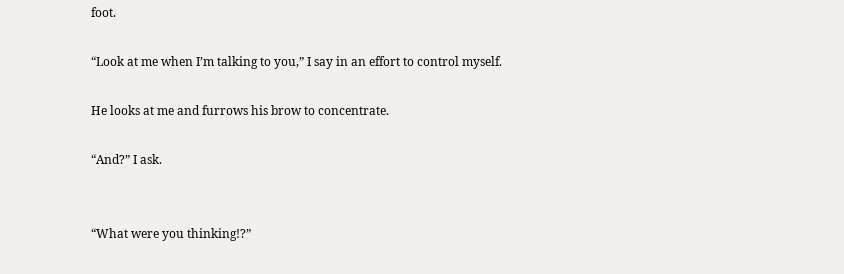foot.

“Look at me when I’m talking to you,” I say in an effort to control myself.

He looks at me and furrows his brow to concentrate.

“And?” I ask.


“What were you thinking!?”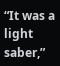“It was a light saber,”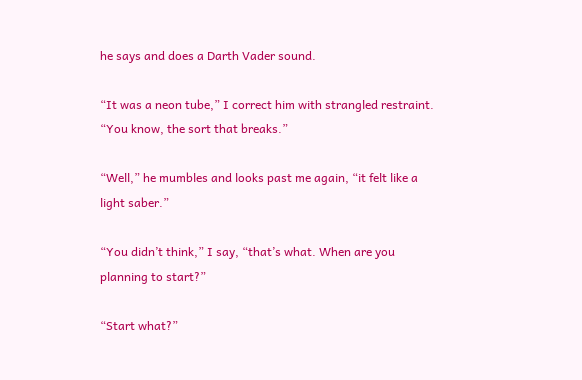he says and does a Darth Vader sound.

“It was a neon tube,” I correct him with strangled restraint. “You know, the sort that breaks.”

“Well,” he mumbles and looks past me again, “it felt like a light saber.”

“You didn’t think,” I say, “that’s what. When are you planning to start?”

“Start what?”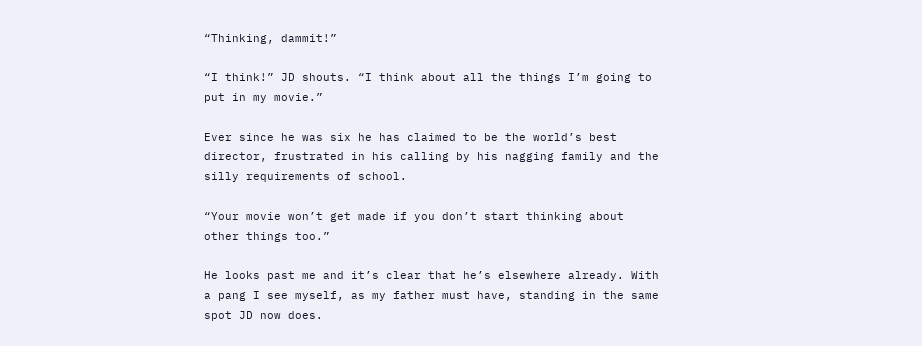“Thinking, dammit!”

“I think!” JD shouts. “I think about all the things I’m going to put in my movie.”

Ever since he was six he has claimed to be the world’s best director, frustrated in his calling by his nagging family and the silly requirements of school.

“Your movie won’t get made if you don’t start thinking about other things too.”

He looks past me and it’s clear that he’s elsewhere already. With a pang I see myself, as my father must have, standing in the same spot JD now does.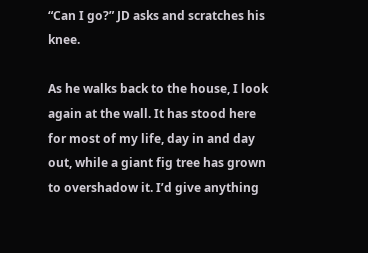“Can I go?” JD asks and scratches his knee.

As he walks back to the house, I look again at the wall. It has stood here for most of my life, day in and day out, while a giant fig tree has grown to overshadow it. I’d give anything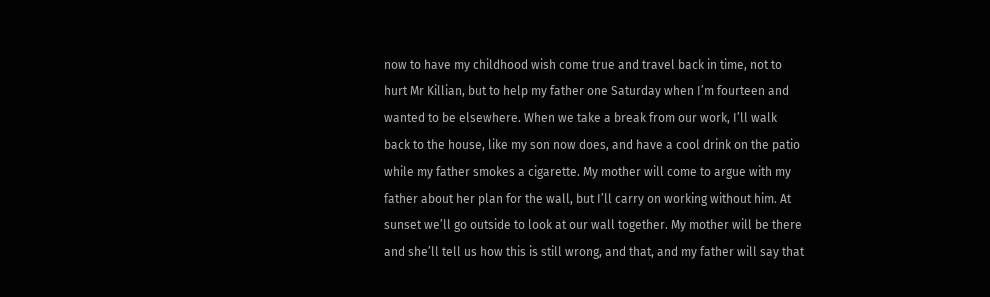now to have my childhood wish come true and travel back in time, not to hurt Mr Killian, but to help my father one Saturday when I’m fourteen and wanted to be elsewhere. When we take a break from our work, I’ll walk back to the house, like my son now does, and have a cool drink on the patio while my father smokes a cigarette. My mother will come to argue with my father about her plan for the wall, but I’ll carry on working without him. At sunset we’ll go outside to look at our wall together. My mother will be there and she’ll tell us how this is still wrong, and that, and my father will say that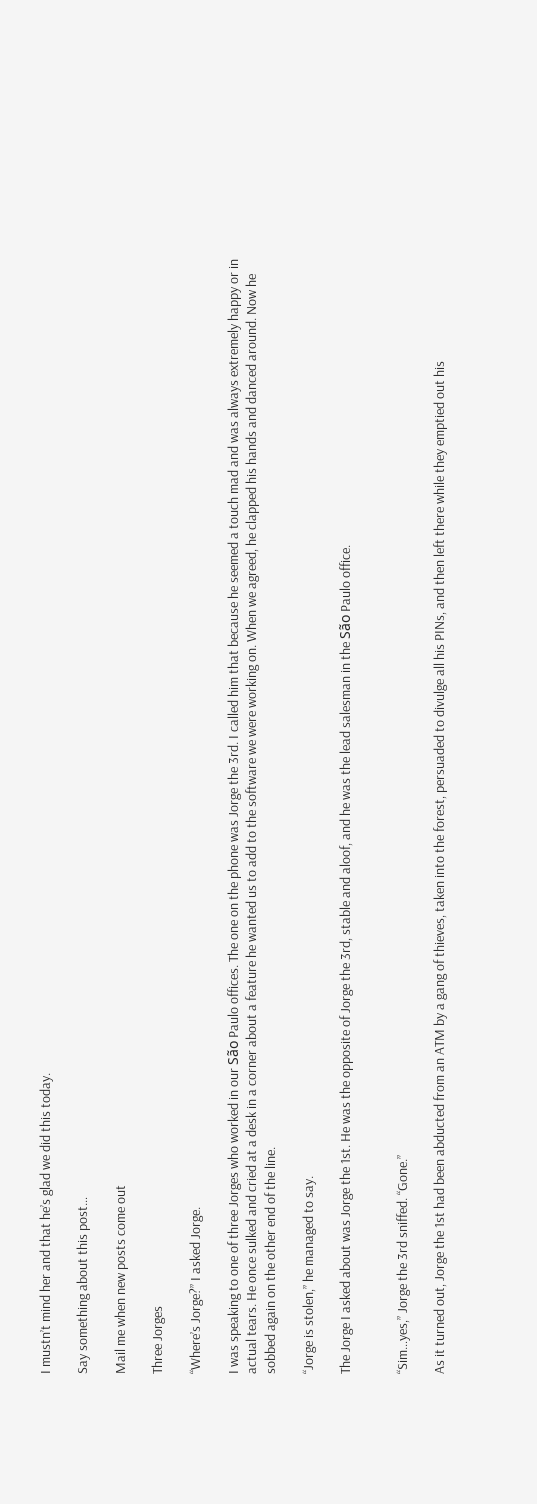I mustn’t mind her and that he’s glad we did this today.

Say something about this post…

Mail me when new posts come out

Three Jorges

“Where’s Jorge?” I asked Jorge.

I was speaking to one of three Jorges who worked in our São Paulo offices. The one on the phone was Jorge the 3rd. I called him that because he seemed a touch mad and was always extremely happy or in actual tears. He once sulked and cried at a desk in a corner about a feature he wanted us to add to the software we were working on. When we agreed, he clapped his hands and danced around. Now he sobbed again on the other end of the line.

“Jorge is stolen,” he managed to say.

The Jorge I asked about was Jorge the 1st. He was the opposite of Jorge the 3rd, stable and aloof, and he was the lead salesman in the São Paulo office.


“Sim…yes,” Jorge the 3rd sniffed. “Gone.”

As it turned out, Jorge the 1st had been abducted from an ATM by a gang of thieves, taken into the forest, persuaded to divulge all his PINs, and then left there while they emptied out his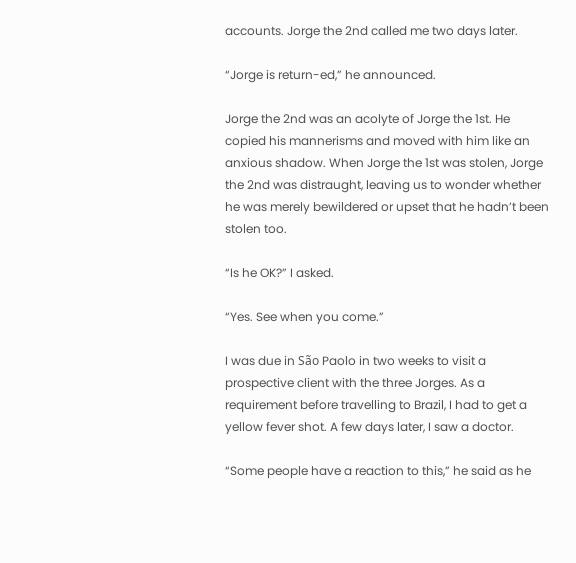accounts. Jorge the 2nd called me two days later.

“Jorge is return-ed,” he announced.

Jorge the 2nd was an acolyte of Jorge the 1st. He copied his mannerisms and moved with him like an anxious shadow. When Jorge the 1st was stolen, Jorge the 2nd was distraught, leaving us to wonder whether he was merely bewildered or upset that he hadn’t been stolen too.

“Is he OK?” I asked.

“Yes. See when you come.”

I was due in São Paolo in two weeks to visit a prospective client with the three Jorges. As a requirement before travelling to Brazil, I had to get a yellow fever shot. A few days later, I saw a doctor.

“Some people have a reaction to this,” he said as he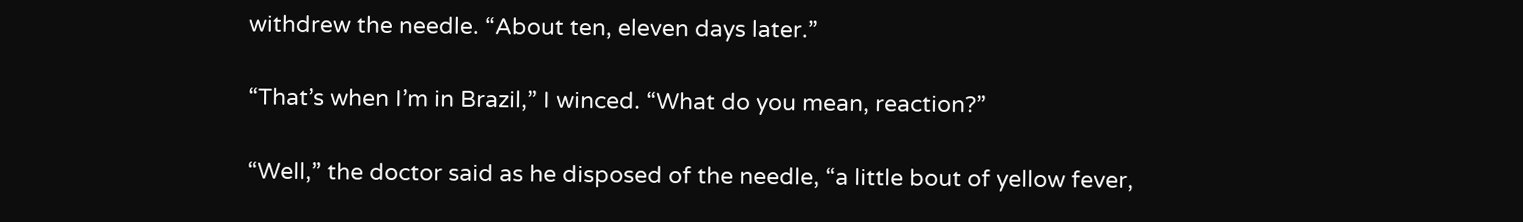withdrew the needle. “About ten, eleven days later.”

“That’s when I’m in Brazil,” I winced. “What do you mean, reaction?”

“Well,” the doctor said as he disposed of the needle, “a little bout of yellow fever,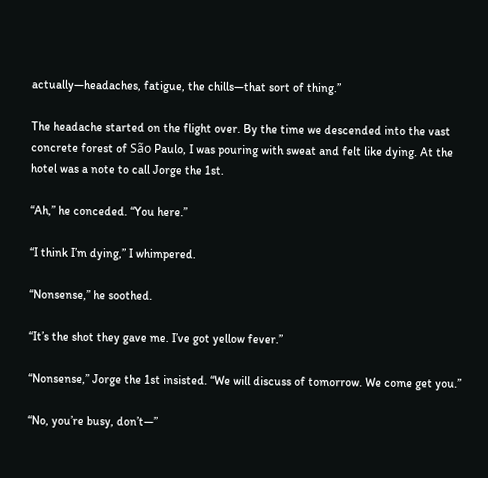actually—headaches, fatigue, the chills—that sort of thing.”

The headache started on the flight over. By the time we descended into the vast concrete forest of São Paulo, I was pouring with sweat and felt like dying. At the hotel was a note to call Jorge the 1st.

“Ah,” he conceded. “You here.”

“I think I’m dying,” I whimpered.

“Nonsense,” he soothed.

“It’s the shot they gave me. I’ve got yellow fever.”

“Nonsense,” Jorge the 1st insisted. “We will discuss of tomorrow. We come get you.”

“No, you’re busy, don’t—”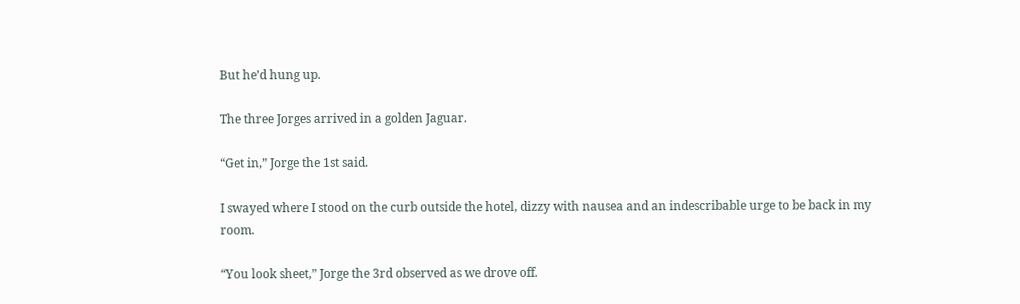But he’d hung up.

The three Jorges arrived in a golden Jaguar.

“Get in,” Jorge the 1st said.

I swayed where I stood on the curb outside the hotel, dizzy with nausea and an indescribable urge to be back in my room.

“You look sheet,” Jorge the 3rd observed as we drove off.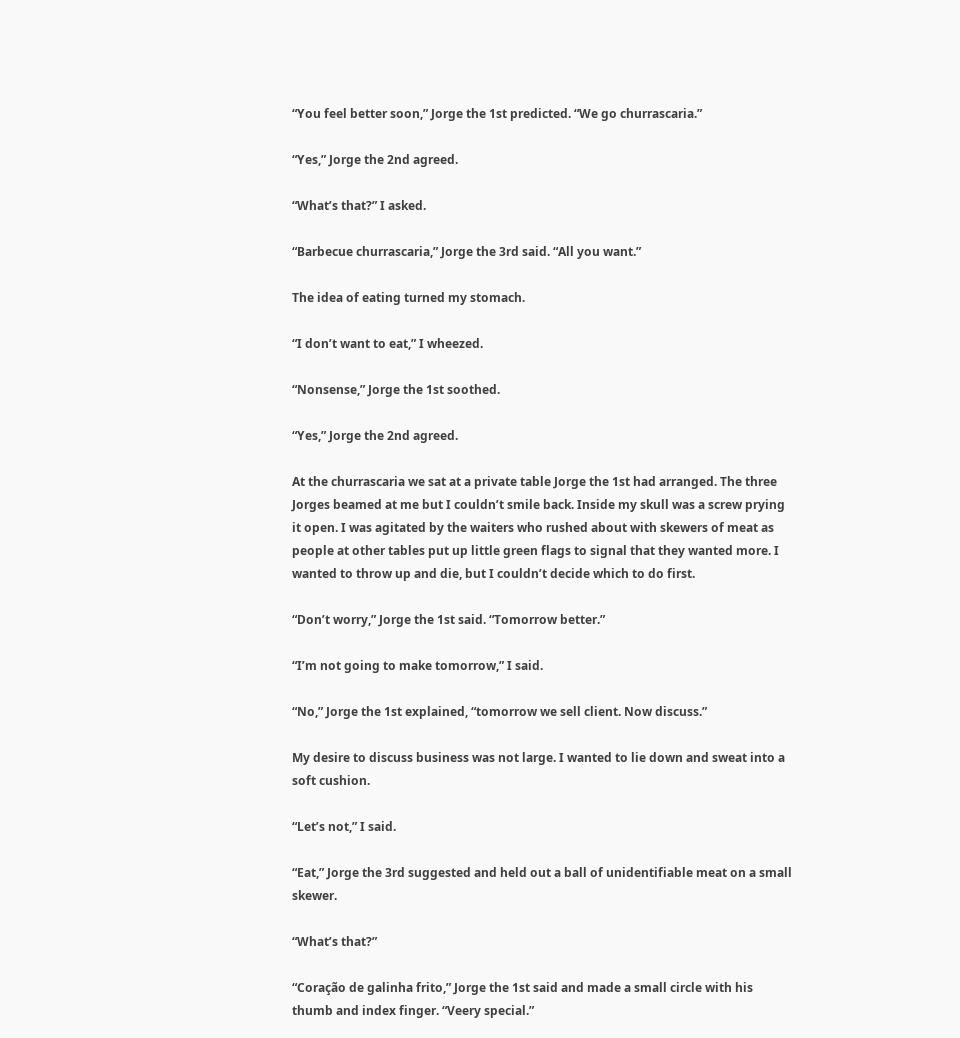“You feel better soon,” Jorge the 1st predicted. “We go churrascaria.”

“Yes,” Jorge the 2nd agreed.

“What’s that?” I asked.

“Barbecue churrascaria,” Jorge the 3rd said. “All you want.”

The idea of eating turned my stomach.

“I don’t want to eat,” I wheezed.

“Nonsense,” Jorge the 1st soothed.

“Yes,” Jorge the 2nd agreed.

At the churrascaria we sat at a private table Jorge the 1st had arranged. The three Jorges beamed at me but I couldn’t smile back. Inside my skull was a screw prying it open. I was agitated by the waiters who rushed about with skewers of meat as people at other tables put up little green flags to signal that they wanted more. I wanted to throw up and die, but I couldn’t decide which to do first.

“Don’t worry,” Jorge the 1st said. “Tomorrow better.”

“I’m not going to make tomorrow,” I said.

“No,” Jorge the 1st explained, “tomorrow we sell client. Now discuss.”

My desire to discuss business was not large. I wanted to lie down and sweat into a soft cushion.

“Let’s not,” I said.

“Eat,” Jorge the 3rd suggested and held out a ball of unidentifiable meat on a small skewer.

“What’s that?”

“Coração de galinha frito,” Jorge the 1st said and made a small circle with his thumb and index finger. “Veery special.”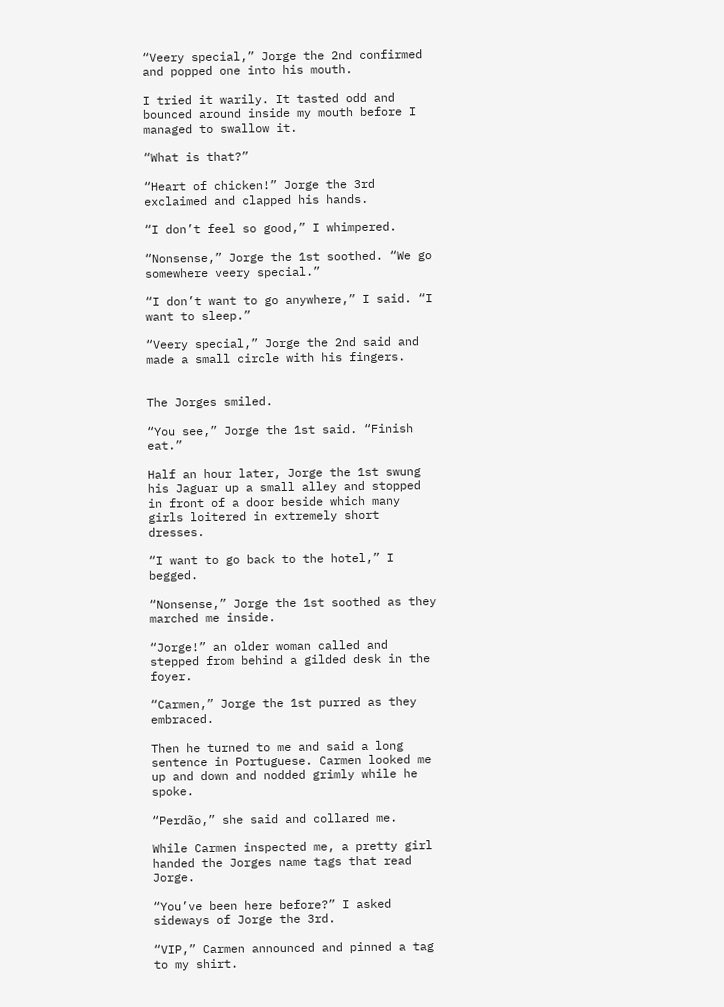“Veery special,” Jorge the 2nd confirmed and popped one into his mouth.

I tried it warily. It tasted odd and bounced around inside my mouth before I managed to swallow it.

“What is that?”

“Heart of chicken!” Jorge the 3rd exclaimed and clapped his hands.

“I don’t feel so good,” I whimpered.

“Nonsense,” Jorge the 1st soothed. “We go somewhere veery special.”

“I don’t want to go anywhere,” I said. “I want to sleep.”

“Veery special,” Jorge the 2nd said and made a small circle with his fingers.


The Jorges smiled.

“You see,” Jorge the 1st said. “Finish eat.”

Half an hour later, Jorge the 1st swung his Jaguar up a small alley and stopped in front of a door beside which many girls loitered in extremely short dresses.

“I want to go back to the hotel,” I begged.

“Nonsense,” Jorge the 1st soothed as they marched me inside.

“Jorge!” an older woman called and stepped from behind a gilded desk in the foyer.

“Carmen,” Jorge the 1st purred as they embraced.

Then he turned to me and said a long sentence in Portuguese. Carmen looked me up and down and nodded grimly while he spoke.

“Perdão,” she said and collared me.

While Carmen inspected me, a pretty girl handed the Jorges name tags that read Jorge.

“You’ve been here before?” I asked sideways of Jorge the 3rd.

“VIP,” Carmen announced and pinned a tag to my shirt.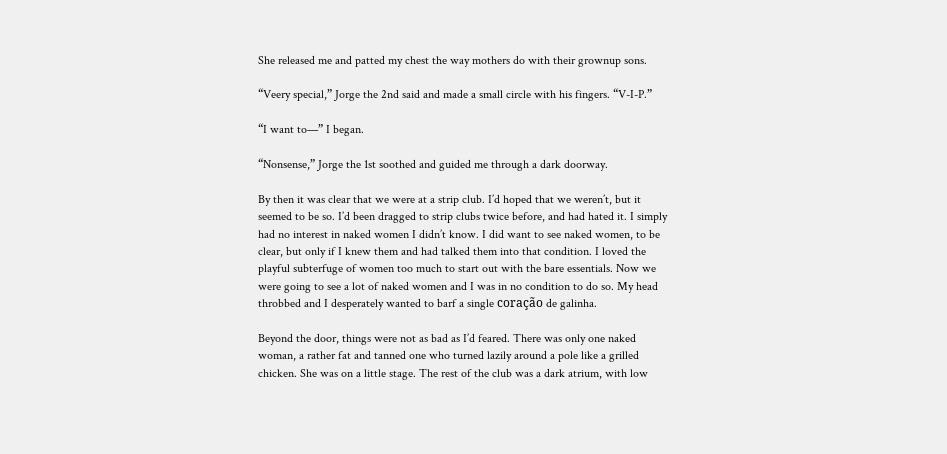She released me and patted my chest the way mothers do with their grownup sons.

“Veery special,” Jorge the 2nd said and made a small circle with his fingers. “V-I-P.”

“I want to—” I began.

“Nonsense,” Jorge the 1st soothed and guided me through a dark doorway.

By then it was clear that we were at a strip club. I’d hoped that we weren’t, but it seemed to be so. I’d been dragged to strip clubs twice before, and had hated it. I simply had no interest in naked women I didn’t know. I did want to see naked women, to be clear, but only if I knew them and had talked them into that condition. I loved the playful subterfuge of women too much to start out with the bare essentials. Now we were going to see a lot of naked women and I was in no condition to do so. My head throbbed and I desperately wanted to barf a single coração de galinha.

Beyond the door, things were not as bad as I’d feared. There was only one naked woman, a rather fat and tanned one who turned lazily around a pole like a grilled chicken. She was on a little stage. The rest of the club was a dark atrium, with low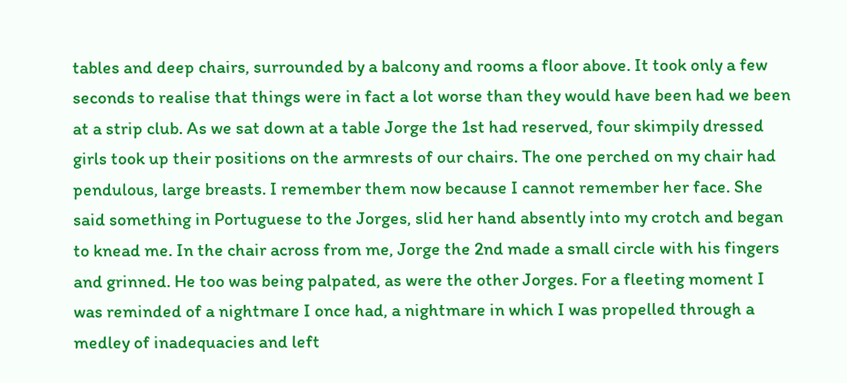tables and deep chairs, surrounded by a balcony and rooms a floor above. It took only a few seconds to realise that things were in fact a lot worse than they would have been had we been at a strip club. As we sat down at a table Jorge the 1st had reserved, four skimpily dressed girls took up their positions on the armrests of our chairs. The one perched on my chair had pendulous, large breasts. I remember them now because I cannot remember her face. She said something in Portuguese to the Jorges, slid her hand absently into my crotch and began to knead me. In the chair across from me, Jorge the 2nd made a small circle with his fingers and grinned. He too was being palpated, as were the other Jorges. For a fleeting moment I was reminded of a nightmare I once had, a nightmare in which I was propelled through a medley of inadequacies and left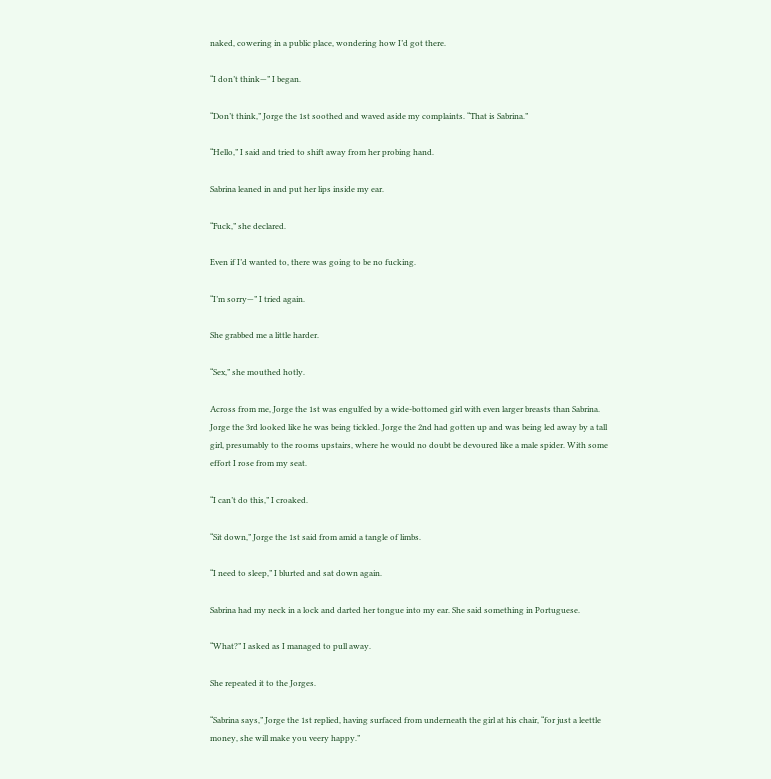naked, cowering in a public place, wondering how I’d got there.

“I don’t think—” I began.

“Don’t think,” Jorge the 1st soothed and waved aside my complaints. “That is Sabrina.”

“Hello,” I said and tried to shift away from her probing hand.

Sabrina leaned in and put her lips inside my ear.

“Fuck,” she declared.

Even if I’d wanted to, there was going to be no fucking.

“I’m sorry—” I tried again.

She grabbed me a little harder.

“Sex,” she mouthed hotly.

Across from me, Jorge the 1st was engulfed by a wide-bottomed girl with even larger breasts than Sabrina. Jorge the 3rd looked like he was being tickled. Jorge the 2nd had gotten up and was being led away by a tall girl, presumably to the rooms upstairs, where he would no doubt be devoured like a male spider. With some effort I rose from my seat.

“I can’t do this,” I croaked.

“Sit down,” Jorge the 1st said from amid a tangle of limbs.

“I need to sleep,” I blurted and sat down again.

Sabrina had my neck in a lock and darted her tongue into my ear. She said something in Portuguese.

“What?” I asked as I managed to pull away.

She repeated it to the Jorges.

“Sabrina says,” Jorge the 1st replied, having surfaced from underneath the girl at his chair, “for just a leettle money, she will make you veery happy.”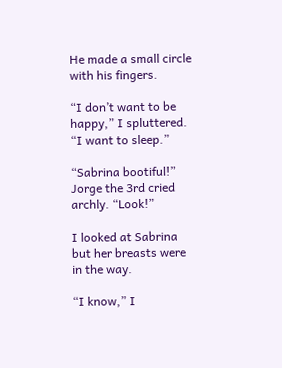He made a small circle with his fingers.

“I don’t want to be happy,” I spluttered. “I want to sleep.”

“Sabrina bootiful!” Jorge the 3rd cried archly. “Look!”

I looked at Sabrina but her breasts were in the way.

“I know,” I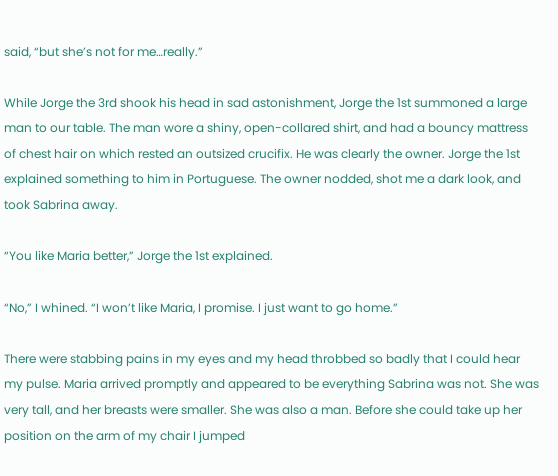said, “but she’s not for me…really.”

While Jorge the 3rd shook his head in sad astonishment, Jorge the 1st summoned a large man to our table. The man wore a shiny, open-collared shirt, and had a bouncy mattress of chest hair on which rested an outsized crucifix. He was clearly the owner. Jorge the 1st explained something to him in Portuguese. The owner nodded, shot me a dark look, and took Sabrina away.

“You like Maria better,” Jorge the 1st explained.

“No,” I whined. “I won’t like Maria, I promise. I just want to go home.”

There were stabbing pains in my eyes and my head throbbed so badly that I could hear my pulse. Maria arrived promptly and appeared to be everything Sabrina was not. She was very tall, and her breasts were smaller. She was also a man. Before she could take up her position on the arm of my chair I jumped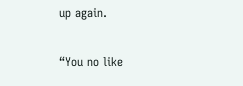up again.

“You no like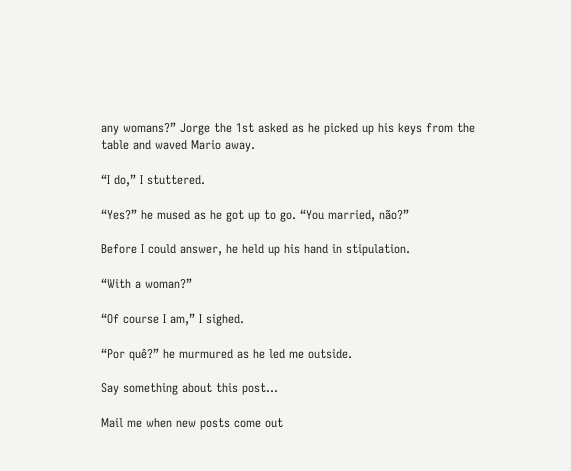any womans?” Jorge the 1st asked as he picked up his keys from the table and waved Mario away.

“I do,” I stuttered.

“Yes?” he mused as he got up to go. “You married, não?”

Before I could answer, he held up his hand in stipulation.

“With a woman?”

“Of course I am,” I sighed.

“Por quê?” he murmured as he led me outside.

Say something about this post…

Mail me when new posts come out